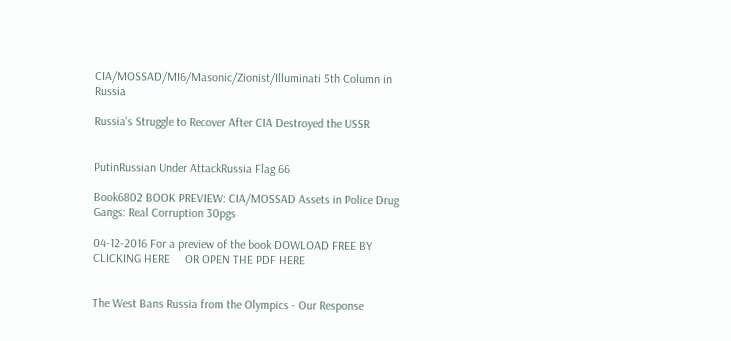CIA/MOSSAD/MI6/Masonic/Zionist/Illuminati 5th Column in Russia

Russia's Struggle to Recover After CIA Destroyed the USSR


PutinRussian Under AttackRussia Flag 66

Book6802 BOOK PREVIEW: CIA/MOSSAD Assets in Police Drug Gangs: Real Corruption 30pgs

04-12-2016 For a preview of the book DOWLOAD FREE BY CLICKING HERE     OR OPEN THE PDF HERE


The West Bans Russia from the Olympics - Our Response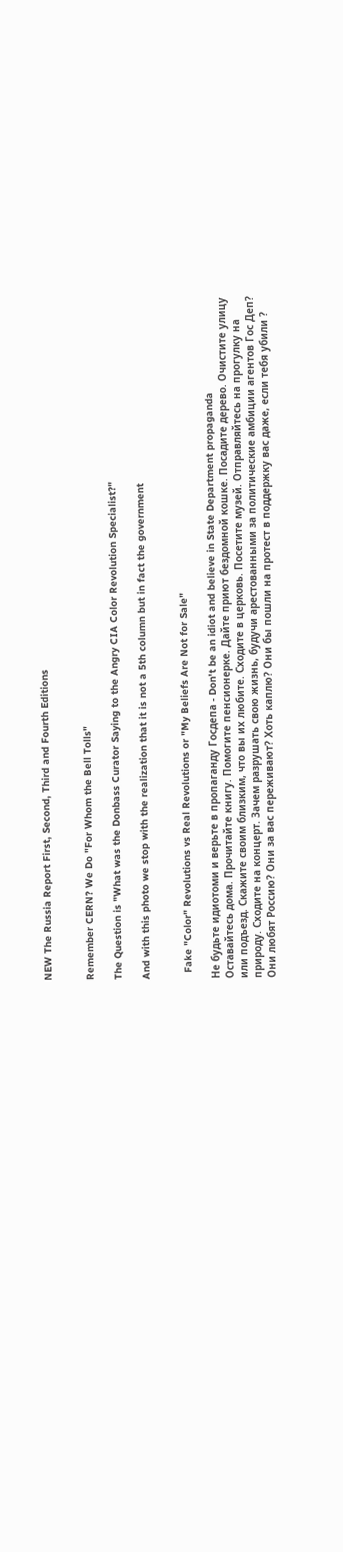NEW The Russia Report First, Second, Third and Fourth Editions


Remember CERN? We Do "For Whom the Bell Tolls"

The Question is "What was the Donbass Curator Saying to the Angry CIA Color Revolution Specialist?"

And with this photo we stop with the realization that it is not a 5th column but in fact the government


  Fake "Color" Revolutions vs Real Revolutions or "My Beliefs Are Not for Sale"

Не будьте идиотоми и верьте в пропаганду Госдепа - Don't be an idiot and believe in State Department propaganda
Оставайтесь дома. Прочитайте книгу. Помогите пенсионерке. Дайте приют бездомной кошке. Посадите дерево. Очистите улицу или подъезд. Скажите своим близким, что вы их любите. Сходите в церковь. Посетите музей. Отправляйтесь на прогулку на природу. Сходите на концерт. Зачем разрушать свою жизнь, будучи арестованными за политические амбиции агентов Гос Деп? Они любят Россию? Они за вас переживают? Хоть каплю? Они бы пошли на протест в поддержку вас даже, если тебя убили ?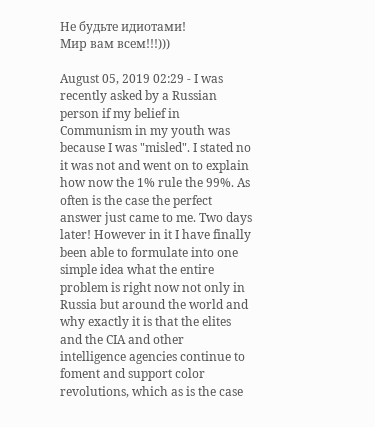Не будьте идиотами!
Мир вам всем!!!)))

August 05, 2019 02:29 - I was recently asked by a Russian person if my belief in Communism in my youth was because I was "misled". I stated no it was not and went on to explain how now the 1% rule the 99%. As often is the case the perfect answer just came to me. Two days later! However in it I have finally been able to formulate into one simple idea what the entire problem is right now not only in Russia but around the world and why exactly it is that the elites and the CIA and other intelligence agencies continue to foment and support color revolutions, which as is the case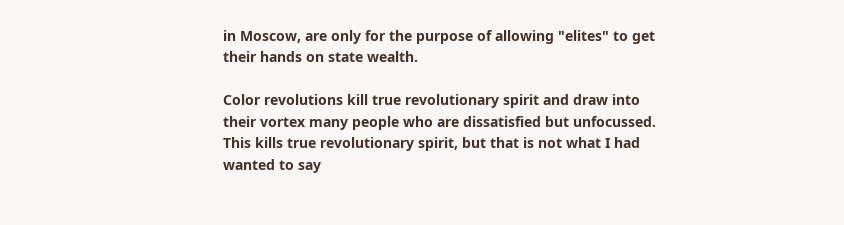in Moscow, are only for the purpose of allowing "elites" to get their hands on state wealth.

Color revolutions kill true revolutionary spirit and draw into their vortex many people who are dissatisfied but unfocussed. This kills true revolutionary spirit, but that is not what I had wanted to say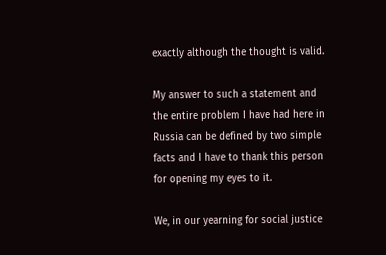exactly although the thought is valid.

My answer to such a statement and the entire problem I have had here in Russia can be defined by two simple facts and I have to thank this person for opening my eyes to it.

We, in our yearning for social justice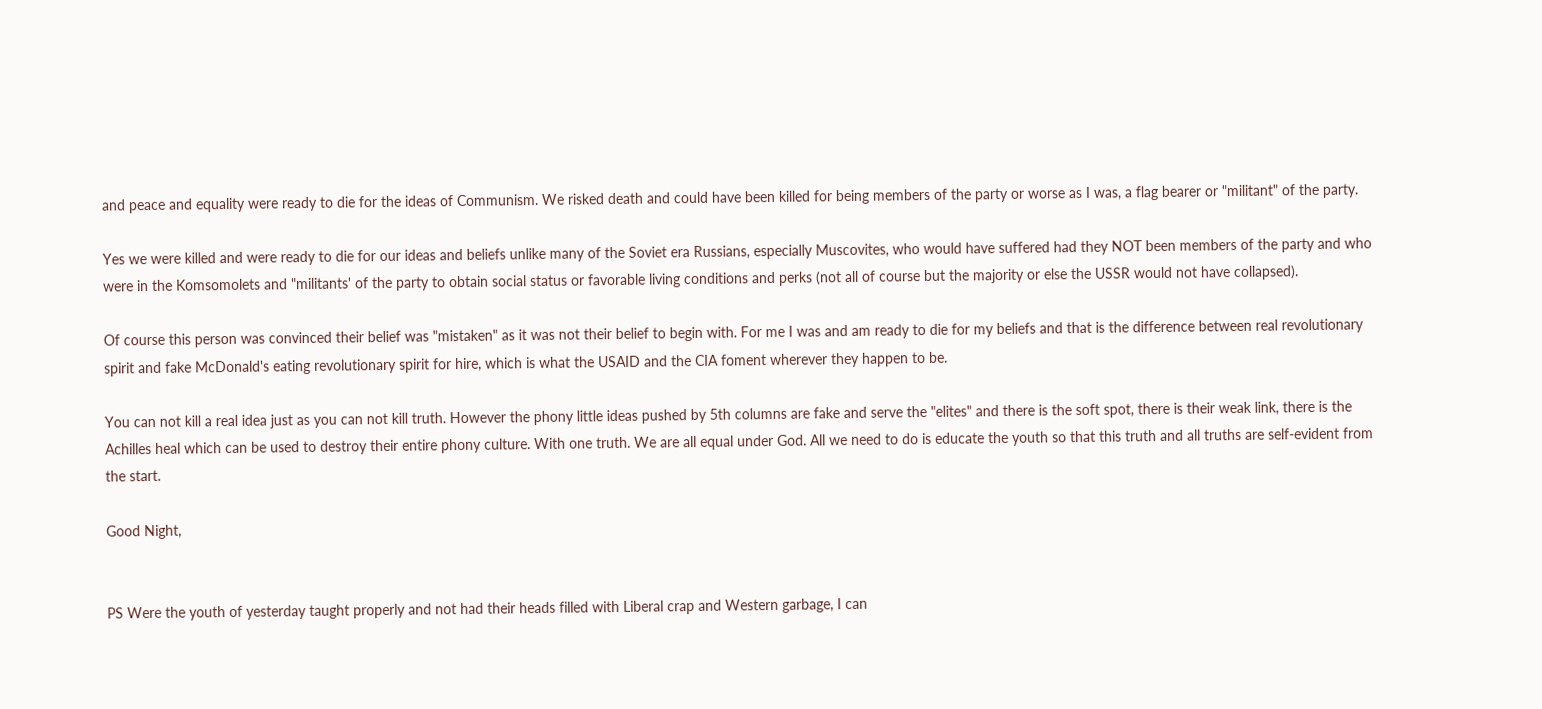and peace and equality were ready to die for the ideas of Communism. We risked death and could have been killed for being members of the party or worse as I was, a flag bearer or "militant" of the party.

Yes we were killed and were ready to die for our ideas and beliefs unlike many of the Soviet era Russians, especially Muscovites, who would have suffered had they NOT been members of the party and who were in the Komsomolets and "militants' of the party to obtain social status or favorable living conditions and perks (not all of course but the majority or else the USSR would not have collapsed).

Of course this person was convinced their belief was "mistaken" as it was not their belief to begin with. For me I was and am ready to die for my beliefs and that is the difference between real revolutionary spirit and fake McDonald's eating revolutionary spirit for hire, which is what the USAID and the CIA foment wherever they happen to be.

You can not kill a real idea just as you can not kill truth. However the phony little ideas pushed by 5th columns are fake and serve the "elites" and there is the soft spot, there is their weak link, there is the Achilles heal which can be used to destroy their entire phony culture. With one truth. We are all equal under God. All we need to do is educate the youth so that this truth and all truths are self-evident from the start.

Good Night,


PS Were the youth of yesterday taught properly and not had their heads filled with Liberal crap and Western garbage, I can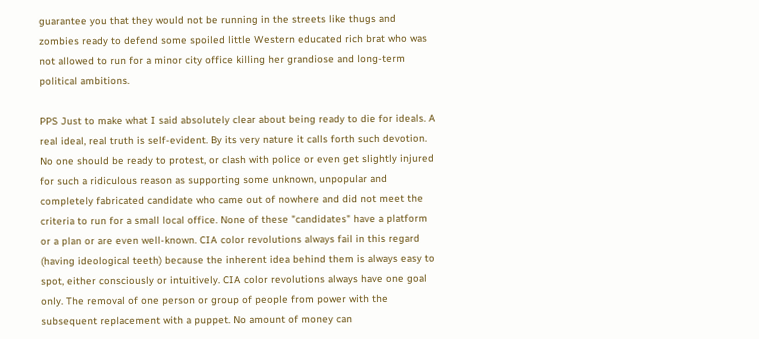guarantee you that they would not be running in the streets like thugs and zombies ready to defend some spoiled little Western educated rich brat who was not allowed to run for a minor city office killing her grandiose and long-term political ambitions.

PPS Just to make what I said absolutely clear about being ready to die for ideals. A real ideal, real truth is self-evident. By its very nature it calls forth such devotion. No one should be ready to protest, or clash with police or even get slightly injured for such a ridiculous reason as supporting some unknown, unpopular and completely fabricated candidate who came out of nowhere and did not meet the criteria to run for a small local office. None of these "candidates" have a platform or a plan or are even well-known. CIA color revolutions always fail in this regard (having ideological teeth) because the inherent idea behind them is always easy to spot, either consciously or intuitively. CIA color revolutions always have one goal only. The removal of one person or group of people from power with the subsequent replacement with a puppet. No amount of money can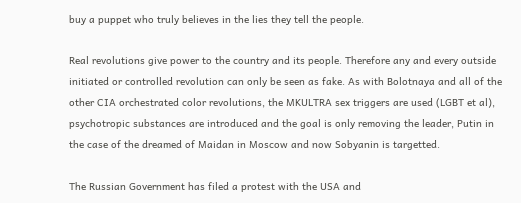buy a puppet who truly believes in the lies they tell the people.

Real revolutions give power to the country and its people. Therefore any and every outside initiated or controlled revolution can only be seen as fake. As with Bolotnaya and all of the other CIA orchestrated color revolutions, the MKULTRA sex triggers are used (LGBT et al), psychotropic substances are introduced and the goal is only removing the leader, Putin in the case of the dreamed of Maidan in Moscow and now Sobyanin is targetted.

The Russian Government has filed a protest with the USA and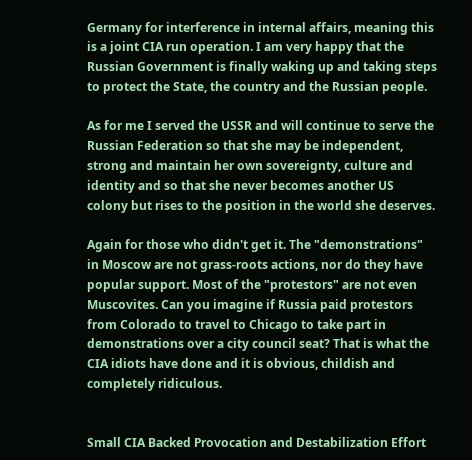Germany for interference in internal affairs, meaning this is a joint CIA run operation. I am very happy that the Russian Government is finally waking up and taking steps to protect the State, the country and the Russian people.

As for me I served the USSR and will continue to serve the Russian Federation so that she may be independent, strong and maintain her own sovereignty, culture and identity and so that she never becomes another US colony but rises to the position in the world she deserves.

Again for those who didn't get it. The "demonstrations" in Moscow are not grass-roots actions, nor do they have popular support. Most of the "protestors" are not even Muscovites. Can you imagine if Russia paid protestors from Colorado to travel to Chicago to take part in demonstrations over a city council seat? That is what the CIA idiots have done and it is obvious, childish and completely ridiculous.


Small CIA Backed Provocation and Destabilization Effort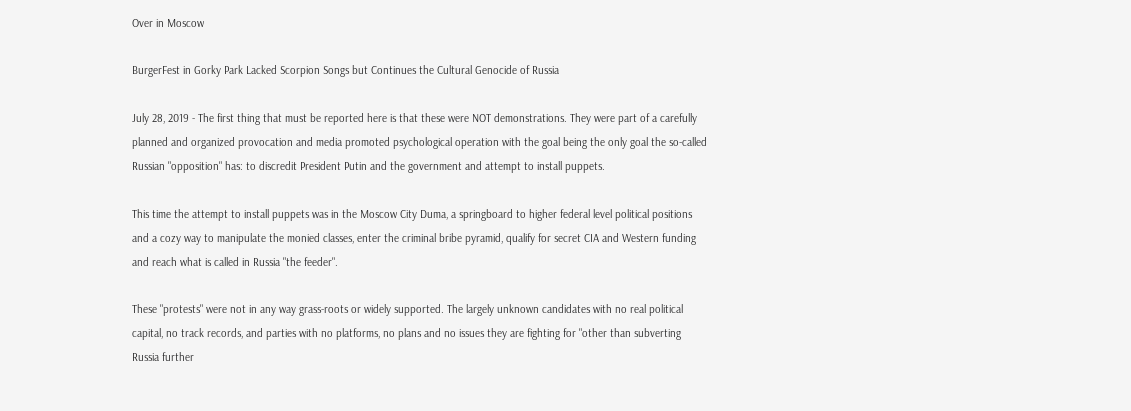Over in Moscow

BurgerFest in Gorky Park Lacked Scorpion Songs but Continues the Cultural Genocide of Russia

July 28, 2019 - The first thing that must be reported here is that these were NOT demonstrations. They were part of a carefully planned and organized provocation and media promoted psychological operation with the goal being the only goal the so-called Russian "opposition" has: to discredit President Putin and the government and attempt to install puppets.

This time the attempt to install puppets was in the Moscow City Duma, a springboard to higher federal level political positions and a cozy way to manipulate the monied classes, enter the criminal bribe pyramid, qualify for secret CIA and Western funding and reach what is called in Russia "the feeder".

These "protests" were not in any way grass-roots or widely supported. The largely unknown candidates with no real political capital, no track records, and parties with no platforms, no plans and no issues they are fighting for "other than subverting Russia further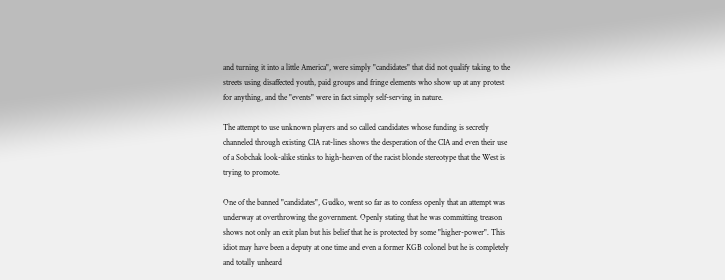and turning it into a little America", were simply "candidates" that did not qualify taking to the streets using disaffected youth, paid groups and fringe elements who show up at any protest for anything, and the "events" were in fact simply self-serving in nature.

The attempt to use unknown players and so called candidates whose funding is secretly channeled through existing CIA rat-lines shows the desperation of the CIA and even their use of a Sobchak look-alike stinks to high-heaven of the racist blonde stereotype that the West is trying to promote.

One of the banned "candidates", Gudko, went so far as to confess openly that an attempt was underway at overthrowing the government. Openly stating that he was committing treason shows not only an exit plan but his belief that he is protected by some "higher-power". This idiot may have been a deputy at one time and even a former KGB colonel but he is completely and totally unheard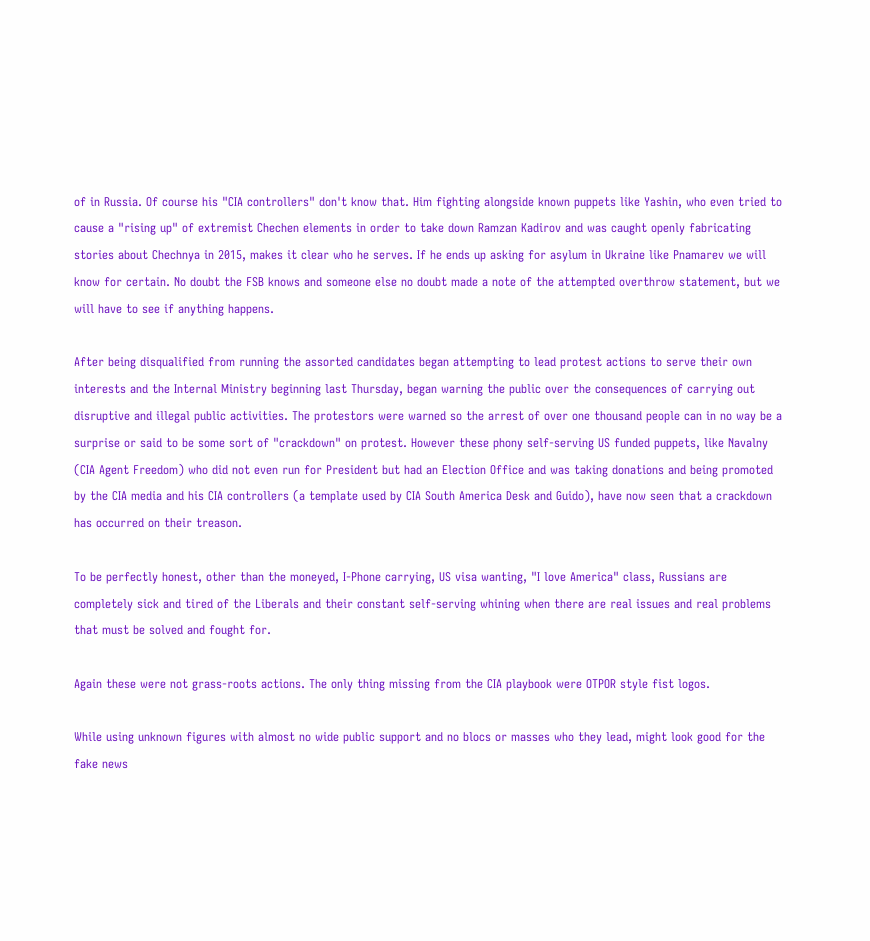of in Russia. Of course his "CIA controllers" don't know that. Him fighting alongside known puppets like Yashin, who even tried to cause a "rising up" of extremist Chechen elements in order to take down Ramzan Kadirov and was caught openly fabricating stories about Chechnya in 2015, makes it clear who he serves. If he ends up asking for asylum in Ukraine like Pnamarev we will know for certain. No doubt the FSB knows and someone else no doubt made a note of the attempted overthrow statement, but we will have to see if anything happens.

After being disqualified from running the assorted candidates began attempting to lead protest actions to serve their own interests and the Internal Ministry beginning last Thursday, began warning the public over the consequences of carrying out disruptive and illegal public activities. The protestors were warned so the arrest of over one thousand people can in no way be a surprise or said to be some sort of "crackdown" on protest. However these phony self-serving US funded puppets, like Navalny (CIA Agent Freedom) who did not even run for President but had an Election Office and was taking donations and being promoted by the CIA media and his CIA controllers (a template used by CIA South America Desk and Guido), have now seen that a crackdown has occurred on their treason.

To be perfectly honest, other than the moneyed, I-Phone carrying, US visa wanting, "I love America" class, Russians are completely sick and tired of the Liberals and their constant self-serving whining when there are real issues and real problems that must be solved and fought for.

Again these were not grass-roots actions. The only thing missing from the CIA playbook were OTPOR style fist logos.

While using unknown figures with almost no wide public support and no blocs or masses who they lead, might look good for the fake news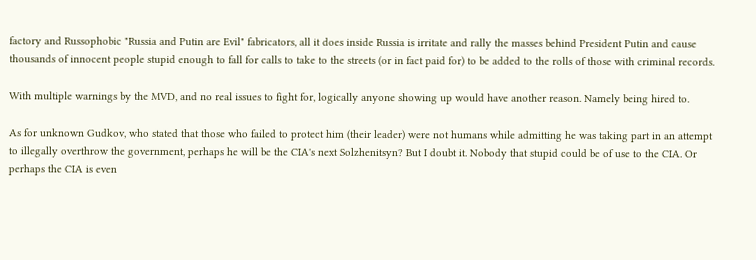factory and Russophobic "Russia and Putin are Evil" fabricators, all it does inside Russia is irritate and rally the masses behind President Putin and cause thousands of innocent people stupid enough to fall for calls to take to the streets (or in fact paid for) to be added to the rolls of those with criminal records.

With multiple warnings by the MVD, and no real issues to fight for, logically anyone showing up would have another reason. Namely being hired to.

As for unknown Gudkov, who stated that those who failed to protect him (their leader) were not humans while admitting he was taking part in an attempt to illegally overthrow the government, perhaps he will be the CIA's next Solzhenitsyn? But I doubt it. Nobody that stupid could be of use to the CIA. Or perhaps the CIA is even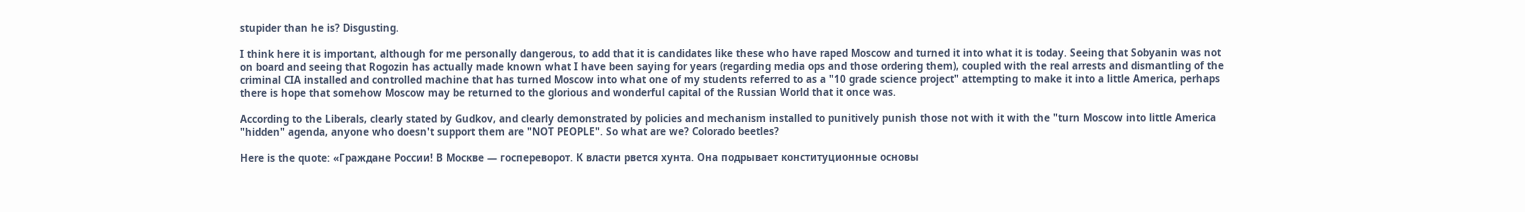stupider than he is? Disgusting.

I think here it is important, although for me personally dangerous, to add that it is candidates like these who have raped Moscow and turned it into what it is today. Seeing that Sobyanin was not on board and seeing that Rogozin has actually made known what I have been saying for years (regarding media ops and those ordering them), coupled with the real arrests and dismantling of the criminal CIA installed and controlled machine that has turned Moscow into what one of my students referred to as a "10 grade science project" attempting to make it into a little America, perhaps there is hope that somehow Moscow may be returned to the glorious and wonderful capital of the Russian World that it once was.

According to the Liberals, clearly stated by Gudkov, and clearly demonstrated by policies and mechanism installed to punitively punish those not with it with the "turn Moscow into little America "hidden" agenda, anyone who doesn't support them are "NOT PEOPLE". So what are we? Colorado beetles?

Here is the quote: «Граждане России! В Москве — госпереворот. К власти рвется хунта. Она подрывает конституционные основы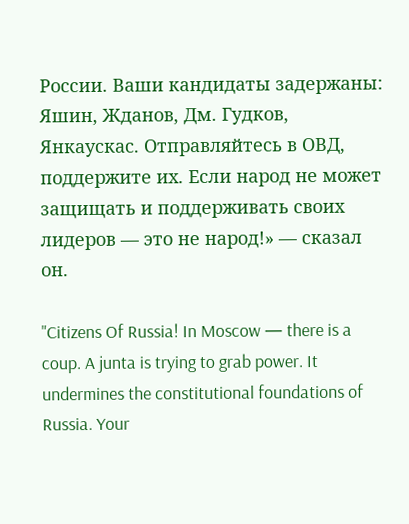России. Ваши кандидаты задержаны: Яшин, Жданов, Дм. Гудков, Янкаускас. Отправляйтесь в ОВД, поддержите их. Если народ не может защищать и поддерживать своих лидеров — это не народ!» — сказал он.

"Citizens Of Russia! In Moscow — there is a coup. A junta is trying to grab power. It undermines the constitutional foundations of Russia. Your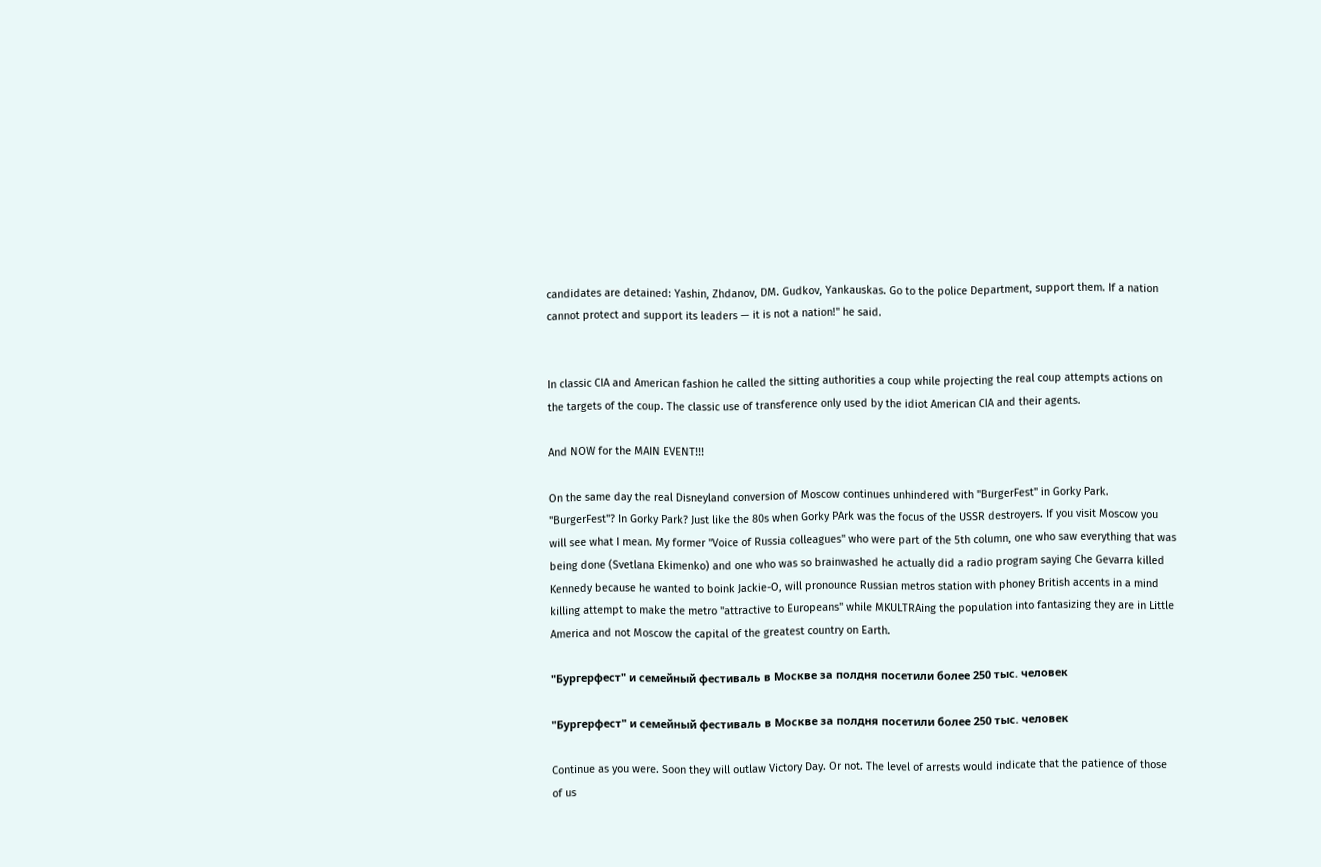candidates are detained: Yashin, Zhdanov, DM. Gudkov, Yankauskas. Go to the police Department, support them. If a nation cannot protect and support its leaders — it is not a nation!" he said.


In classic CIA and American fashion he called the sitting authorities a coup while projecting the real coup attempts actions on the targets of the coup. The classic use of transference only used by the idiot American CIA and their agents.

And NOW for the MAIN EVENT!!!

On the same day the real Disneyland conversion of Moscow continues unhindered with "BurgerFest" in Gorky Park. "BurgerFest"? In Gorky Park? Just like the 80s when Gorky PArk was the focus of the USSR destroyers. If you visit Moscow you will see what I mean. My former "Voice of Russia colleagues" who were part of the 5th column, one who saw everything that was being done (Svetlana Ekimenko) and one who was so brainwashed he actually did a radio program saying Che Gevarra killed Kennedy because he wanted to boink Jackie-O, will pronounce Russian metros station with phoney British accents in a mind killing attempt to make the metro "attractive to Europeans" while MKULTRAing the population into fantasizing they are in Little America and not Moscow the capital of the greatest country on Earth.

"Бургерфест" и семейный фестиваль в Москве за полдня посетили более 250 тыс. человек

"Бургерфест" и семейный фестиваль в Москве за полдня посетили более 250 тыс. человек

Continue as you were. Soon they will outlaw Victory Day. Or not. The level of arrests would indicate that the patience of those of us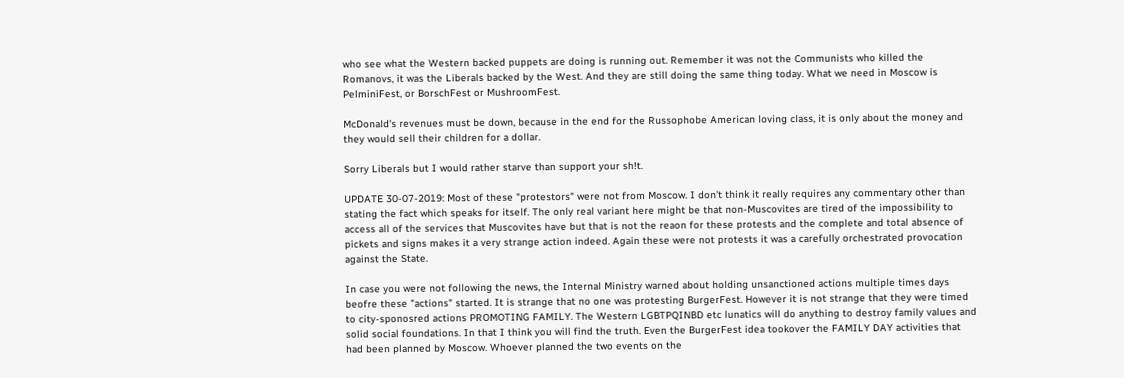who see what the Western backed puppets are doing is running out. Remember it was not the Communists who killed the Romanovs, it was the Liberals backed by the West. And they are still doing the same thing today. What we need in Moscow is PelminiFest, or BorschFest or MushroomFest.

McDonald's revenues must be down, because in the end for the Russophobe American loving class, it is only about the money and they would sell their children for a dollar.

Sorry Liberals but I would rather starve than support your sh!t.

UPDATE 30-07-2019: Most of these "protestors" were not from Moscow. I don't think it really requires any commentary other than stating the fact which speaks for itself. The only real variant here might be that non-Muscovites are tired of the impossibility to access all of the services that Muscovites have but that is not the reaon for these protests and the complete and total absence of pickets and signs makes it a very strange action indeed. Again these were not protests it was a carefully orchestrated provocation against the State.

In case you were not following the news, the Internal Ministry warned about holding unsanctioned actions multiple times days beofre these "actions" started. It is strange that no one was protesting BurgerFest. However it is not strange that they were timed to city-sponosred actions PROMOTING FAMILY. The Western LGBTPQINBD etc lunatics will do anything to destroy family values and solid social foundations. In that I think you will find the truth. Even the BurgerFest idea tookover the FAMILY DAY activities that had been planned by Moscow. Whoever planned the two events on the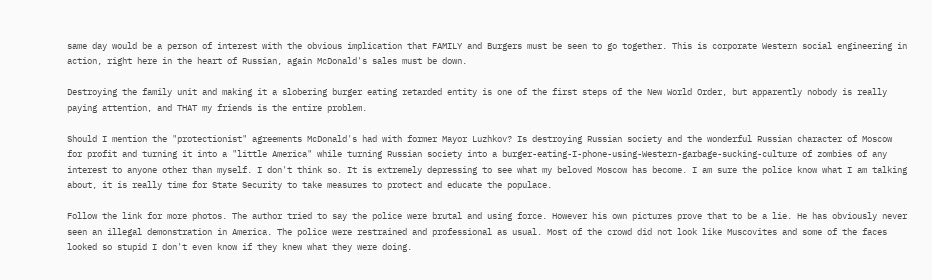same day would be a person of interest with the obvious implication that FAMILY and Burgers must be seen to go together. This is corporate Western social engineering in action, right here in the heart of Russian, again McDonald's sales must be down.

Destroying the family unit and making it a slobering burger eating retarded entity is one of the first steps of the New World Order, but apparently nobody is really paying attention, and THAT my friends is the entire problem.

Should I mention the "protectionist" agreements McDonald's had with former Mayor Luzhkov? Is destroying Russian society and the wonderful Russian character of Moscow for profit and turning it into a "little America" while turning Russian society into a burger-eating-I-phone-using-Western-garbage-sucking-culture of zombies of any interest to anyone other than myself. I don't think so. It is extremely depressing to see what my beloved Moscow has become. I am sure the police know what I am talking about, it is really time for State Security to take measures to protect and educate the populace.

Follow the link for more photos. The author tried to say the police were brutal and using force. However his own pictures prove that to be a lie. He has obviously never seen an illegal demonstration in America. The police were restrained and professional as usual. Most of the crowd did not look like Muscovites and some of the faces looked so stupid I don't even know if they knew what they were doing.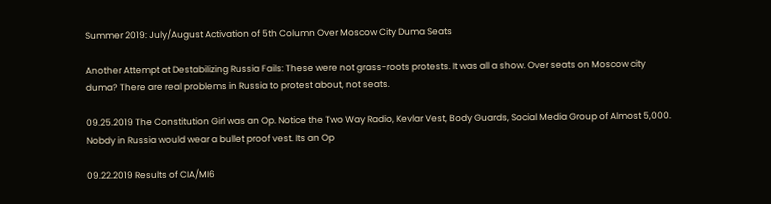Summer 2019: July/August Activation of 5th Column Over Moscow City Duma Seats

Another Attempt at Destabilizing Russia Fails: These were not grass-roots protests. It was all a show. Over seats on Moscow city duma? There are real problems in Russia to protest about, not seats.

09.25.2019 The Constitution Girl was an Op. Notice the Two Way Radio, Kevlar Vest, Body Guards, Social Media Group of Almost 5,000. Nobdy in Russia would wear a bullet proof vest. Its an Op

09.22.2019 Results of CIA/MI6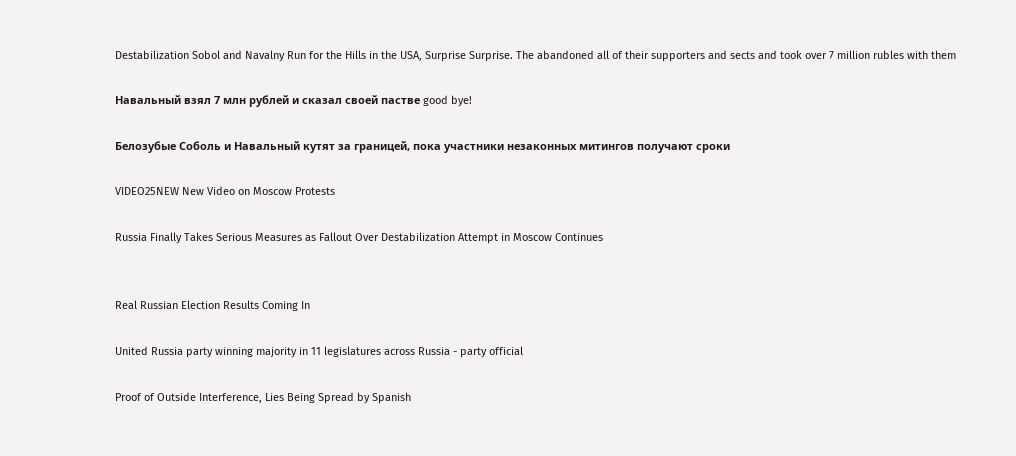Destabilization Sobol and Navalny Run for the Hills in the USA, Surprise Surprise. The abandoned all of their supporters and sects and took over 7 million rubles with them

Навальный взял 7 млн рублей и сказал своей пастве good bye!

Белозубые Соболь и Навальный кутят за границей, пока участники незаконных митингов получают сроки

VIDEO25NEW New Video on Moscow Protests

Russia Finally Takes Serious Measures as Fallout Over Destabilization Attempt in Moscow Continues


Real Russian Election Results Coming In

United Russia party winning majority in 11 legislatures across Russia - party official

Proof of Outside Interference, Lies Being Spread by Spanish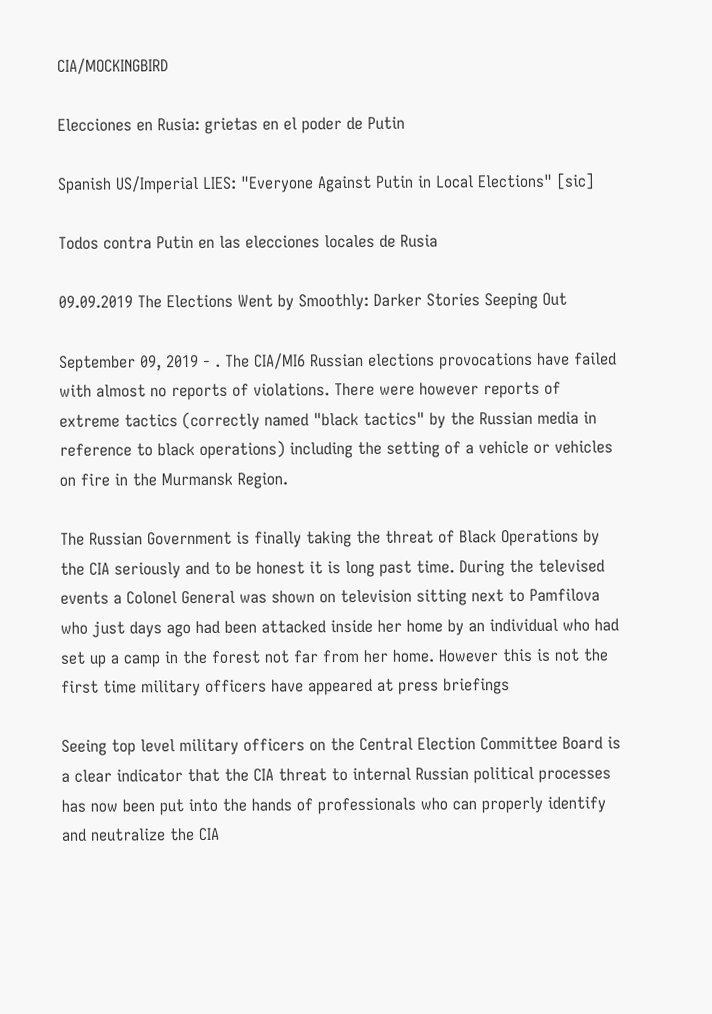CIA/MOCKINGBIRD

Elecciones en Rusia: grietas en el poder de Putin

Spanish US/Imperial LIES: "Everyone Against Putin in Local Elections" [sic]

Todos contra Putin en las elecciones locales de Rusia

09.09.2019 The Elections Went by Smoothly: Darker Stories Seeping Out

September 09, 2019 - . The CIA/MI6 Russian elections provocations have failed with almost no reports of violations. There were however reports of extreme tactics (correctly named "black tactics" by the Russian media in reference to black operations) including the setting of a vehicle or vehicles on fire in the Murmansk Region.

The Russian Government is finally taking the threat of Black Operations by the CIA seriously and to be honest it is long past time. During the televised events a Colonel General was shown on television sitting next to Pamfilova who just days ago had been attacked inside her home by an individual who had set up a camp in the forest not far from her home. However this is not the first time military officers have appeared at press briefings

Seeing top level military officers on the Central Election Committee Board is a clear indicator that the CIA threat to internal Russian political processes has now been put into the hands of professionals who can properly identify and neutralize the CIA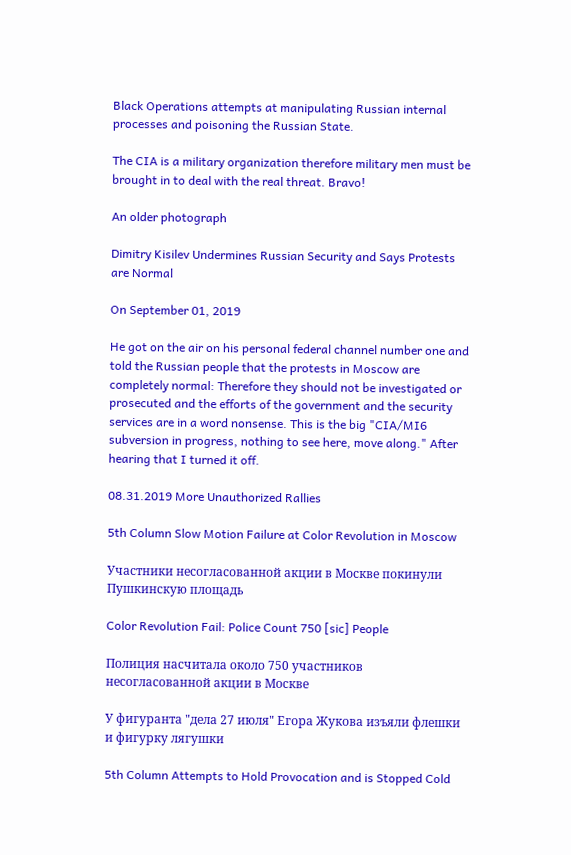Black Operations attempts at manipulating Russian internal processes and poisoning the Russian State.

The CIA is a military organization therefore military men must be brought in to deal with the real threat. Bravo!

An older photograph

Dimitry Kisilev Undermines Russian Security and Says Protests are Normal

On September 01, 2019

He got on the air on his personal federal channel number one and told the Russian people that the protests in Moscow are completely normal: Therefore they should not be investigated or prosecuted and the efforts of the government and the security services are in a word nonsense. This is the big "CIA/MI6 subversion in progress, nothing to see here, move along." After hearing that I turned it off.

08.31.2019 More Unauthorized Rallies

5th Column Slow Motion Failure at Color Revolution in Moscow

Участники несогласованной акции в Москве покинули Пушкинскую площадь

Color Revolution Fail: Police Count 750 [sic] People

Полиция насчитала около 750 участников несогласованной акции в Москве

У фигуранта "дела 27 июля" Егора Жукова изъяли флешки и фигурку лягушки

5th Column Attempts to Hold Provocation and is Stopped Cold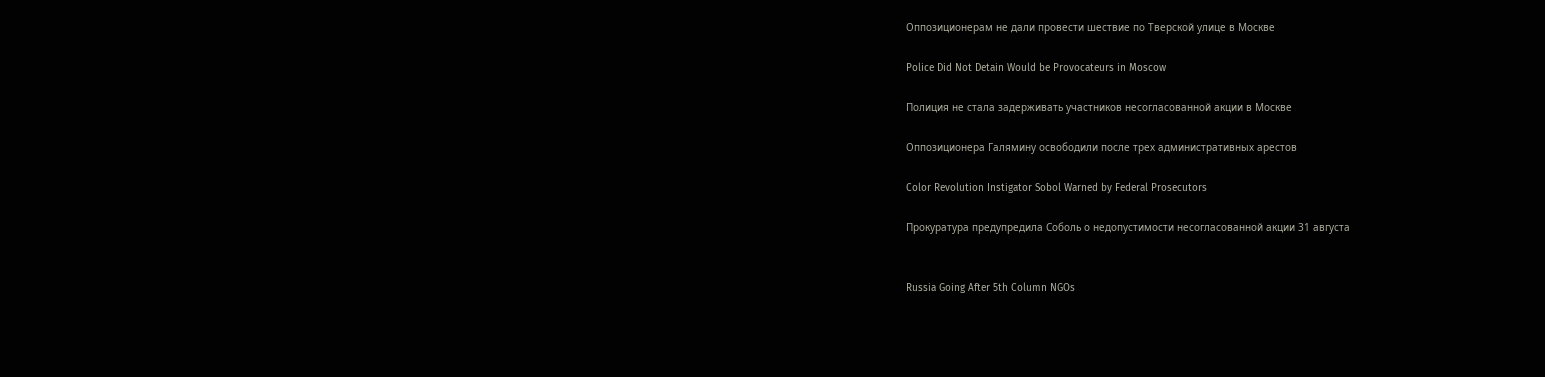Оппозиционерам не дали провести шествие по Тверской улице в Москве

Police Did Not Detain Would be Provocateurs in Moscow

Полиция не стала задерживать участников несогласованной акции в Москве

Оппозиционера Галямину освободили после трех административных арестов

Color Revolution Instigator Sobol Warned by Federal Prosecutors

Прокуратура предупредила Соболь о недопустимости несогласованной акции 31 августа


Russia Going After 5th Column NGOs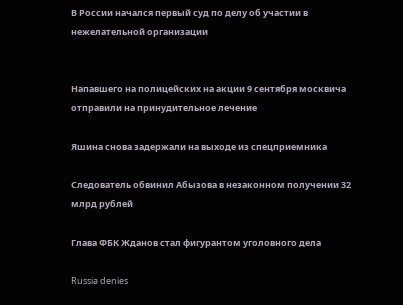В России начался первый суд по делу об участии в нежелательной организации


Напавшего на полицейских на акции 9 сентября москвича отправили на принудительное лечение

Яшина снова задержали на выходе из спецприемника

Следователь обвинил Абызова в незаконном получении 32 млрд рублей

Глава ФБК Жданов стал фигурантом уголовного дела

Russia denies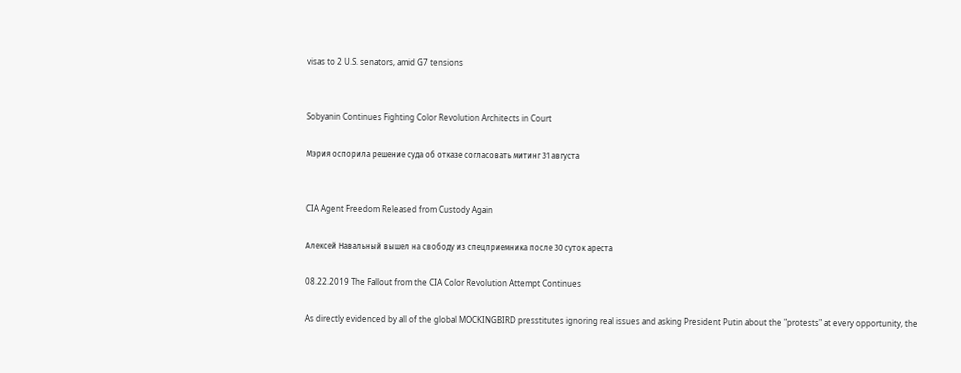visas to 2 U.S. senators, amid G7 tensions


Sobyanin Continues Fighting Color Revolution Architects in Court

Мэрия оспорила решение суда об отказе согласовать митинг 31 августа


CIA Agent Freedom Released from Custody Again

Алексей Навальный вышел на свободу из спецприемника после 30 суток ареста

08.22.2019 The Fallout from the CIA Color Revolution Attempt Continues

As directly evidenced by all of the global MOCKINGBIRD presstitutes ignoring real issues and asking President Putin about the "protests" at every opportunity, the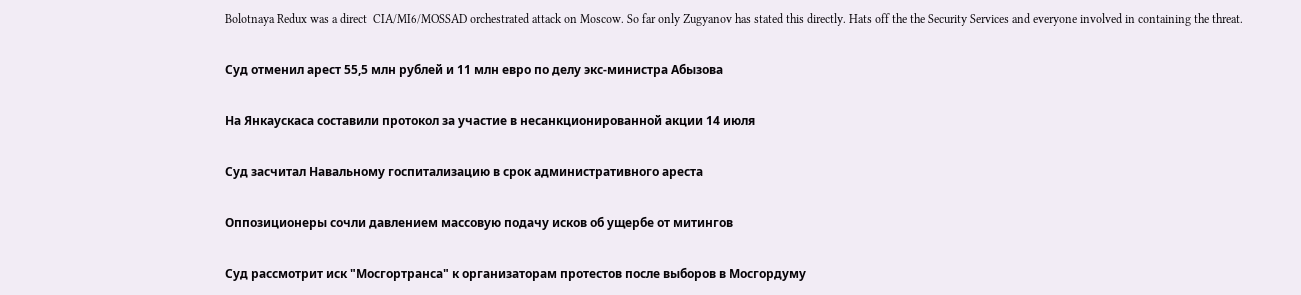Bolotnaya Redux was a direct  CIA/MI6/MOSSAD orchestrated attack on Moscow. So far only Zugyanov has stated this directly. Hats off the the Security Services and everyone involved in containing the threat.

Суд отменил арест 55,5 млн рублей и 11 млн евро по делу экс-министра Абызова

На Янкаускаса составили протокол за участие в несанкционированной акции 14 июля

Суд засчитал Навальному госпитализацию в срок административного ареста

Оппозиционеры сочли давлением массовую подачу исков об ущербе от митингов

Суд рассмотрит иск "Мосгортранса" к организаторам протестов после выборов в Мосгордуму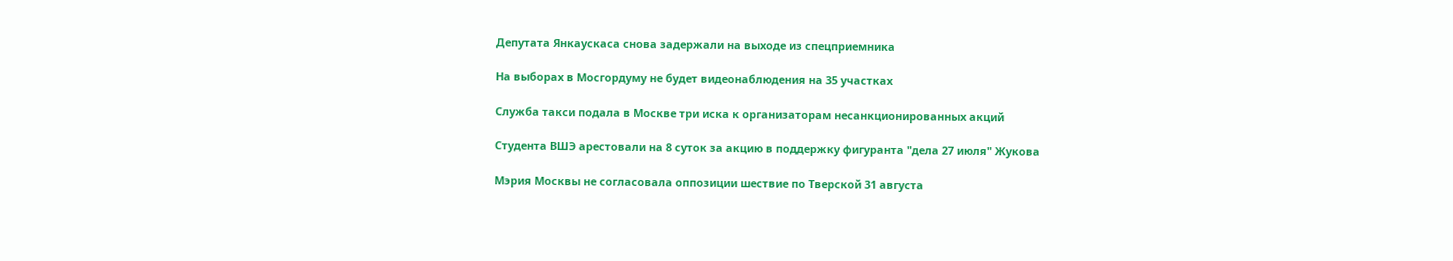Депутата Янкаускаса снова задержали на выходе из спецприемника

На выборах в Мосгордуму не будет видеонаблюдения на 35 участках

Служба такси подала в Москве три иска к организаторам несанкционированных акций

Студента ВШЭ арестовали на 8 суток за акцию в поддержку фигуранта "дела 27 июля" Жукова

Мэрия Москвы не согласовала оппозиции шествие по Тверской 31 августа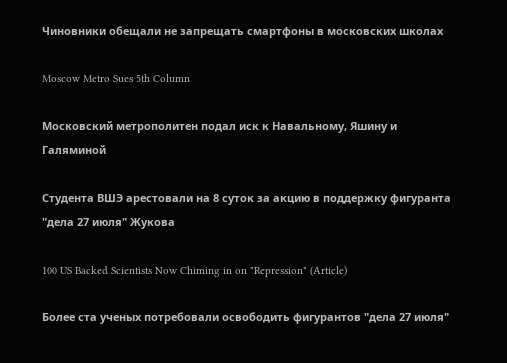Чиновники обещали не запрещать смартфоны в московских школах

Moscow Metro Sues 5th Column

Московский метрополитен подал иск к Навальному, Яшину и Галяминой

Студента ВШЭ арестовали на 8 суток за акцию в поддержку фигуранта "дела 27 июля" Жукова

100 US Backed Scientists Now Chiming in on "Repression" (Article)

Более ста ученых потребовали освободить фигурантов "дела 27 июля"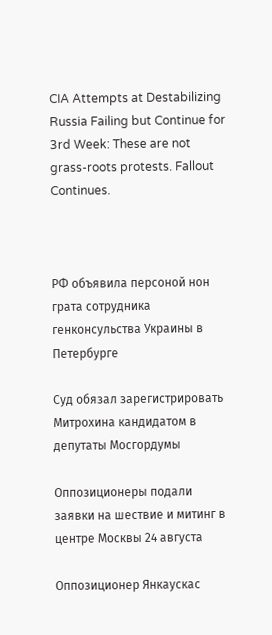CIA Attempts at Destabilizing Russia Failing but Continue for 3rd Week: These are not grass-roots protests. Fallout Continues.



РФ объявила персоной нон грата сотрудника генконсульства Украины в Петербурге

Суд обязал зарегистрировать Митрохина кандидатом в депутаты Мосгордумы

Оппозиционеры подали заявки на шествие и митинг в центре Москвы 24 августа

Оппозиционер Янкаускас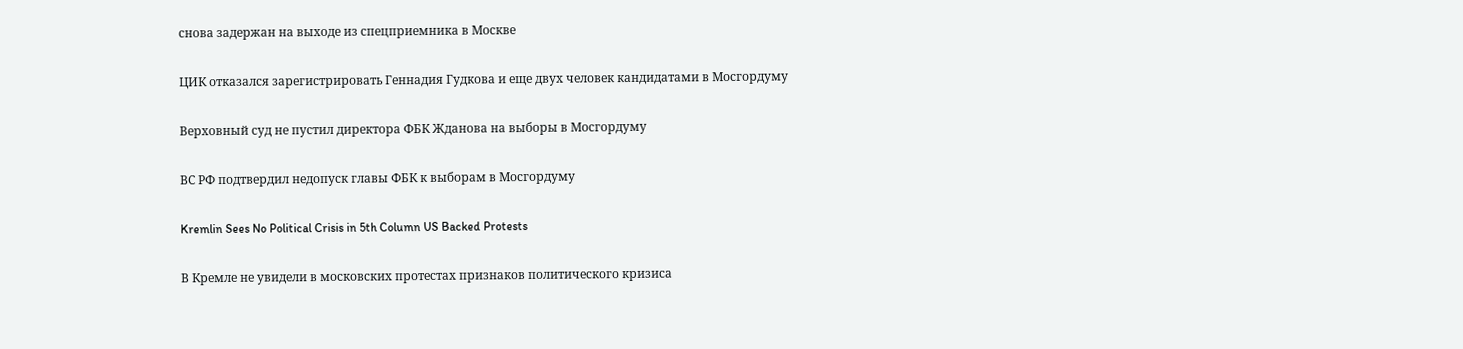снова задержан на выходе из спецприемника в Москве

ЦИК отказался зарегистрировать Геннадия Гудкова и еще двух человек кандидатами в Мосгордуму

Верховный суд не пустил директора ФБК Жданова на выборы в Мосгордуму

ВС РФ подтвердил недопуск главы ФБК к выборам в Мосгордуму

Kremlin Sees No Political Crisis in 5th Column US Backed Protests

В Кремле не увидели в московских протестах признаков политического кризиса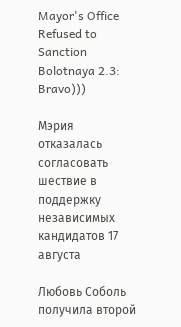Mayor's Office Refused to Sanction Bolotnaya 2.3: Bravo)))

Мэрия отказалась согласовать шествие в поддержку независимых кандидатов 17 августа

Любовь Соболь получила второй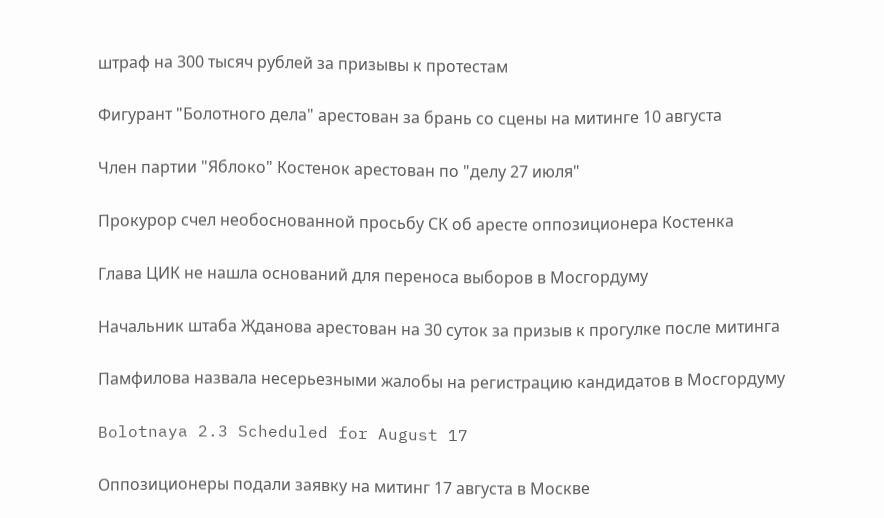штраф на 300 тысяч рублей за призывы к протестам

Фигурант "Болотного дела" арестован за брань со сцены на митинге 10 августа

Член партии "Яблоко" Костенок арестован по "делу 27 июля"

Прокурор счел необоснованной просьбу СК об аресте оппозиционера Костенка

Глава ЦИК не нашла оснований для переноса выборов в Мосгордуму

Начальник штаба Жданова арестован на 30 суток за призыв к прогулке после митинга

Памфилова назвала несерьезными жалобы на регистрацию кандидатов в Мосгордуму

Bolotnaya 2.3 Scheduled for August 17

Оппозиционеры подали заявку на митинг 17 августа в Москве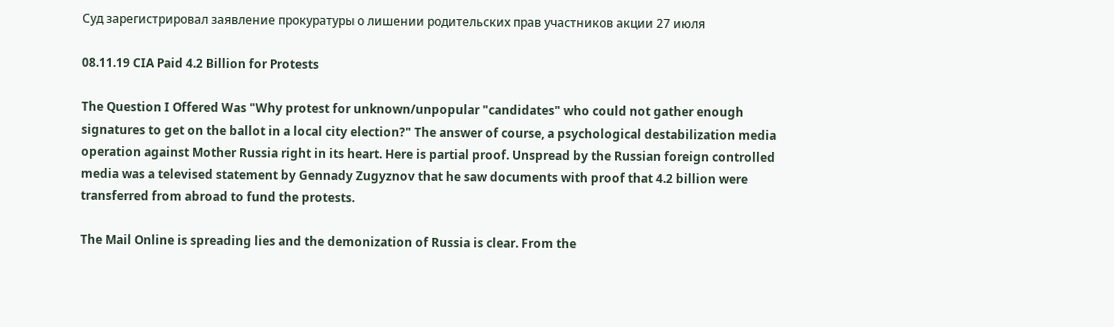Суд зарегистрировал заявление прокуратуры о лишении родительских прав участников акции 27 июля

08.11.19 CIA Paid 4.2 Billion for Protests

The Question I Offered Was "Why protest for unknown/unpopular "candidates" who could not gather enough signatures to get on the ballot in a local city election?" The answer of course, a psychological destabilization media operation against Mother Russia right in its heart. Here is partial proof. Unspread by the Russian foreign controlled media was a televised statement by Gennady Zugyznov that he saw documents with proof that 4.2 billion were transferred from abroad to fund the protests.

The Mail Online is spreading lies and the demonization of Russia is clear. From the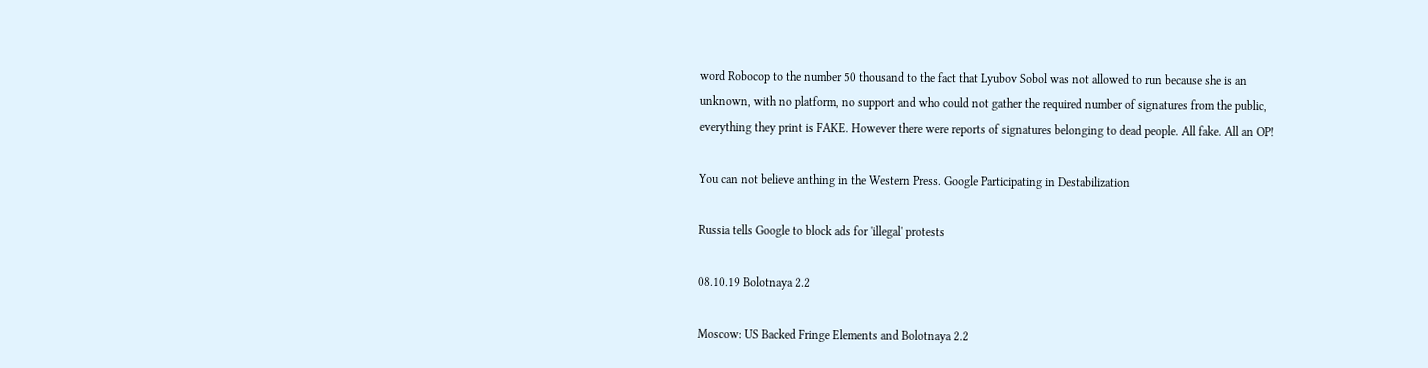word Robocop to the number 50 thousand to the fact that Lyubov Sobol was not allowed to run because she is an unknown, with no platform, no support and who could not gather the required number of signatures from the public, everything they print is FAKE. However there were reports of signatures belonging to dead people. All fake. All an OP!

You can not believe anthing in the Western Press. Google Participating in Destabilization

Russia tells Google to block ads for 'illegal' protests

08.10.19 Bolotnaya 2.2

Moscow: US Backed Fringe Elements and Bolotnaya 2.2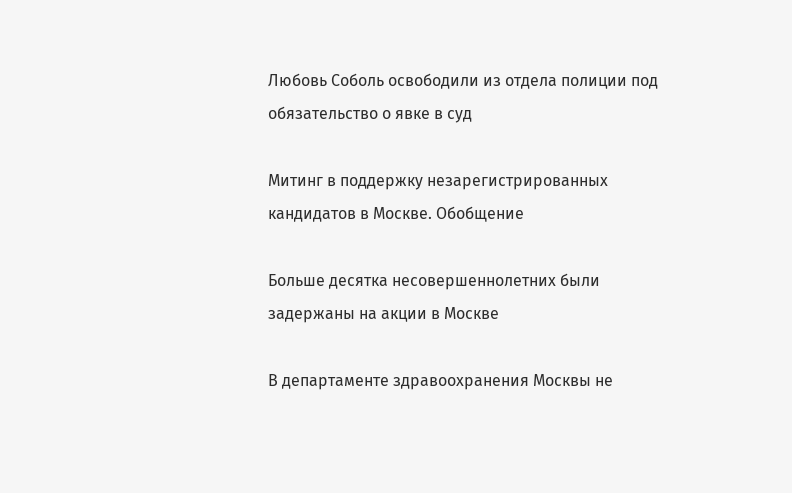Любовь Соболь освободили из отдела полиции под обязательство о явке в суд

Митинг в поддержку незарегистрированных кандидатов в Москве. Обобщение

Больше десятка несовершеннолетних были задержаны на акции в Москве

В департаменте здравоохранения Москвы не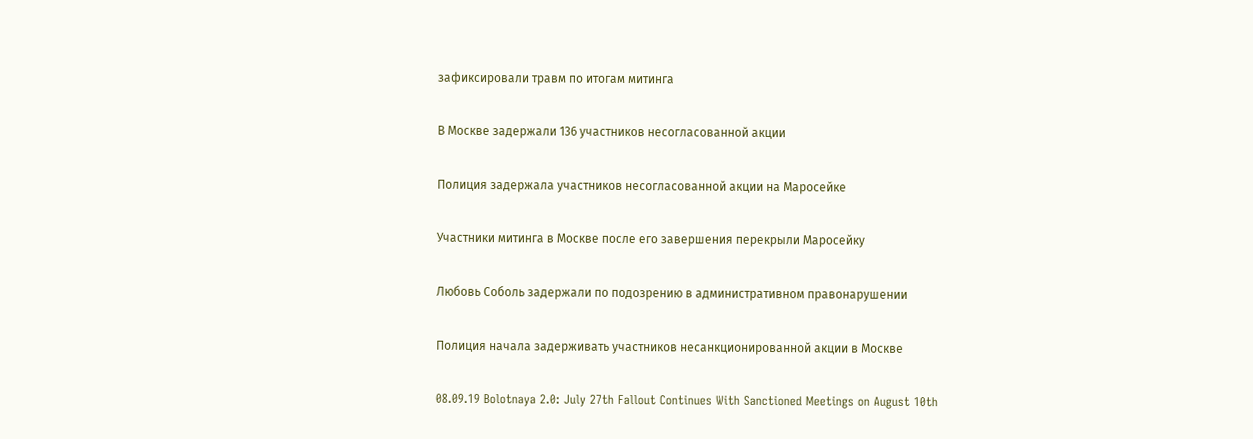зафиксировали травм по итогам митинга

В Москве задержали 136 участников несогласованной акции

Полиция задержала участников несогласованной акции на Маросейке

Участники митинга в Москве после его завершения перекрыли Маросейку

Любовь Соболь задержали по подозрению в административном правонарушении

Полиция начала задерживать участников несанкционированной акции в Москве

08.09.19 Bolotnaya 2.0: July 27th Fallout Continues With Sanctioned Meetings on August 10th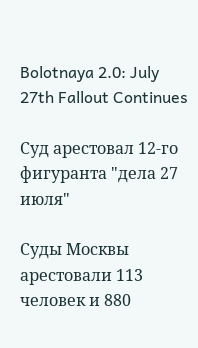Bolotnaya 2.0: July 27th Fallout Continues

Суд арестовал 12-го фигуранта "дела 27 июля"

Суды Москвы арестовали 113 человек и 880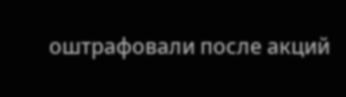оштрафовали после акций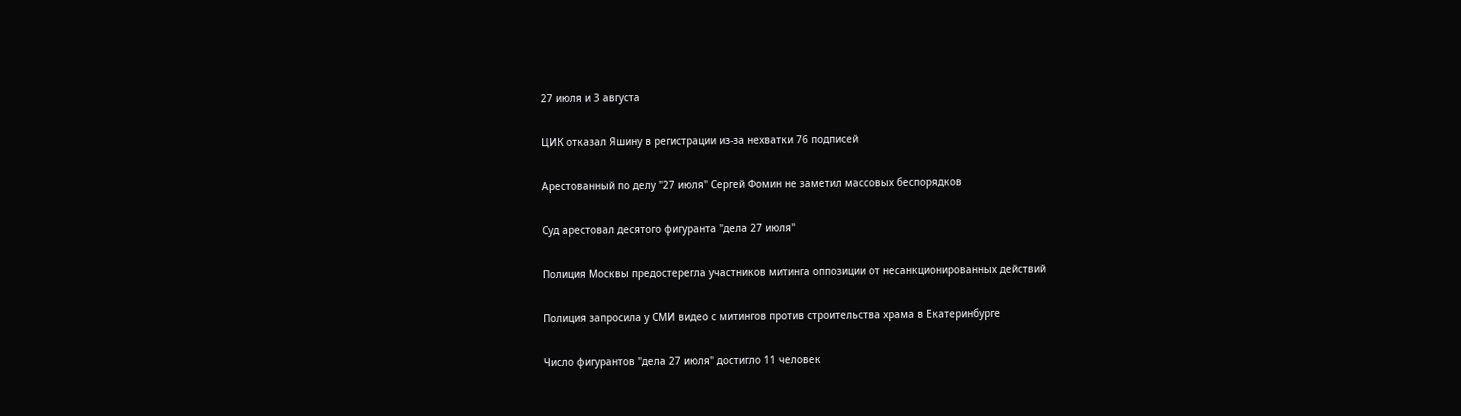27 июля и 3 августа

ЦИК отказал Яшину в регистрации из-за нехватки 76 подписей

Арестованный по делу "27 июля" Сергей Фомин не заметил массовых беспорядков

Суд арестовал десятого фигуранта "дела 27 июля"

Полиция Москвы предостерегла участников митинга оппозиции от несанкционированных действий

Полиция запросила у СМИ видео с митингов против строительства храма в Екатеринбурге

Число фигурантов "дела 27 июля" достигло 11 человек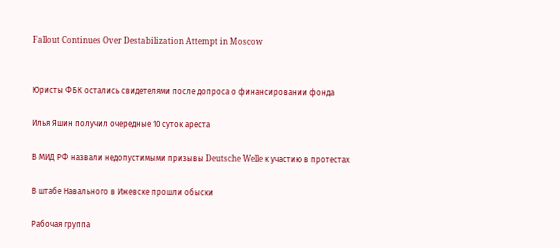Fallout Continues Over Destabilization Attempt in Moscow


Юристы ФБК остались свидетелями после допроса о финансировании фонда

Илья Яшин получил очередные 10 суток ареста

В МИД РФ назвали недопустимыми призывы Deutsche Welle к участию в протестах

В штабе Навального в Ижевске прошли обыски

Рабочая группа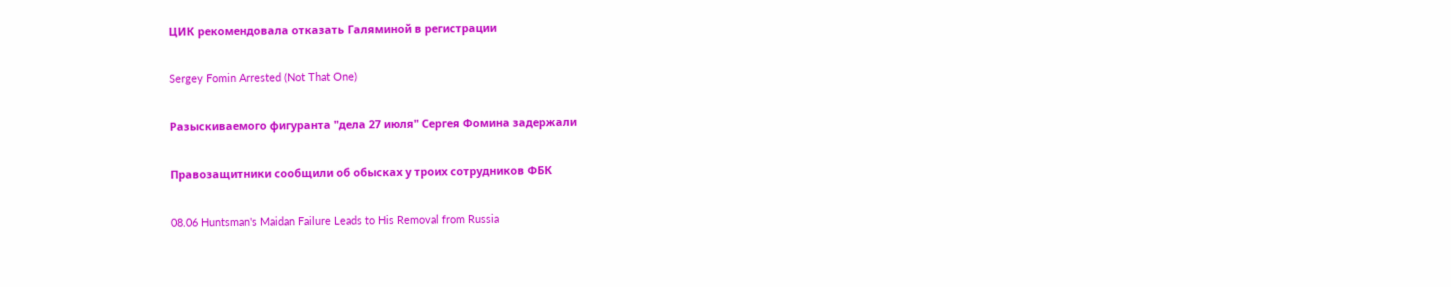ЦИК рекомендовала отказать Галяминой в регистрации

Sergey Fomin Arrested (Not That One)

Разыскиваемого фигуранта "дела 27 июля" Сергея Фомина задержали

Правозащитники сообщили об обысках у троих сотрудников ФБК

08.06 Huntsman's Maidan Failure Leads to His Removal from Russia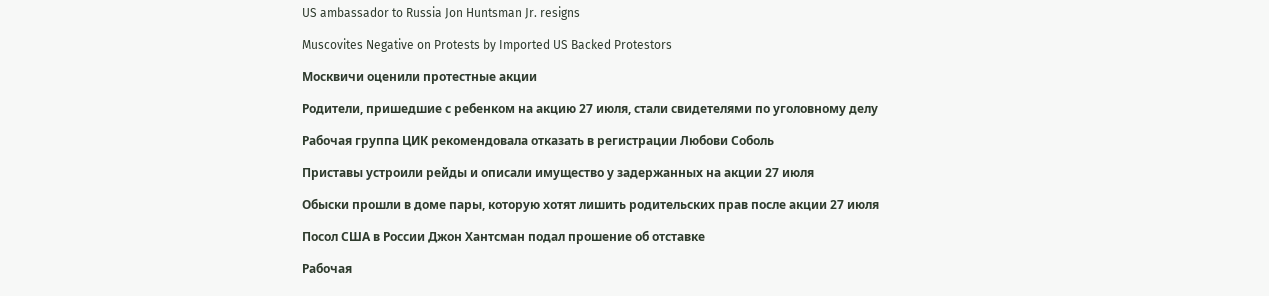US ambassador to Russia Jon Huntsman Jr. resigns

Muscovites Negative on Protests by Imported US Backed Protestors

Москвичи оценили протестные акции

Родители, пришедшие с ребенком на акцию 27 июля, стали свидетелями по уголовному делу

Рабочая группа ЦИК рекомендовала отказать в регистрации Любови Соболь

Приставы устроили рейды и описали имущество у задержанных на акции 27 июля

Обыски прошли в доме пары, которую хотят лишить родительских прав после акции 27 июля

Посол США в России Джон Хантсман подал прошение об отставке

Рабочая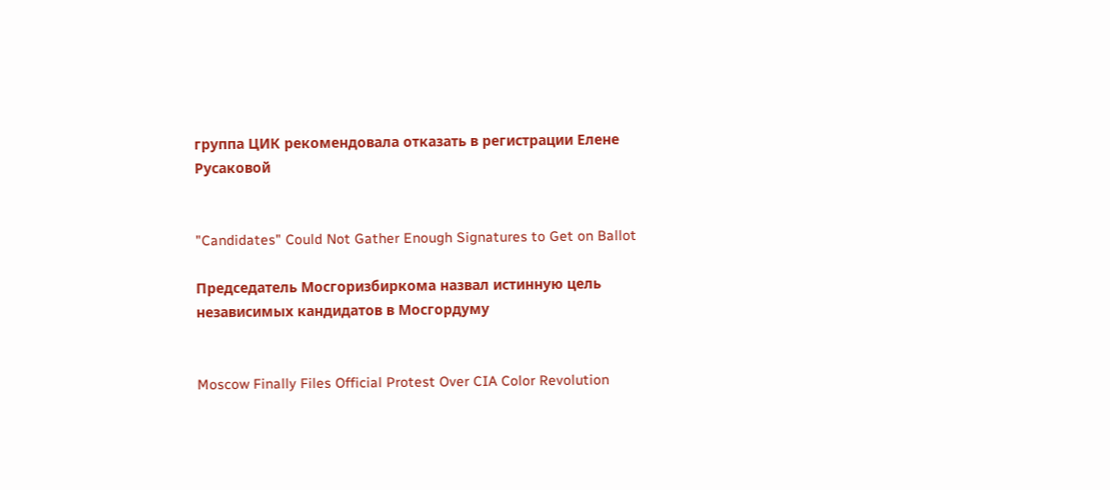группа ЦИК рекомендовала отказать в регистрации Елене Русаковой


"Candidates" Could Not Gather Enough Signatures to Get on Ballot

Председатель Мосгоризбиркома назвал истинную цель независимых кандидатов в Мосгордуму


Moscow Finally Files Official Protest Over CIA Color Revolution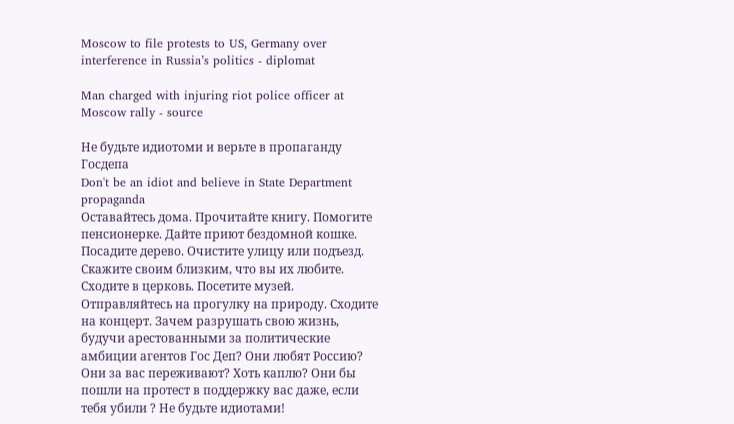Moscow to file protests to US, Germany over interference in Russia’s politics - diplomat

Man charged with injuring riot police officer at Moscow rally - source

Не будьте идиотоми и верьте в пропаганду Госдепа
Don't be an idiot and believe in State Department propaganda
Оставайтесь дома. Прочитайте книгу. Помогите пенсионерке. Дайте приют бездомной кошке. Посадите дерево. Очистите улицу или подъезд. Скажите своим близким, что вы их любите. Сходите в церковь. Посетите музей. Отправляйтесь на прогулку на природу. Сходите на концерт. Зачем разрушать свою жизнь, будучи арестованными за политические амбиции агентов Гос Деп? Они любят Россию? Они за вас переживают? Хоть каплю? Они бы пошли на протест в поддержку вас даже, если тебя убили ? Не будьте идиотами!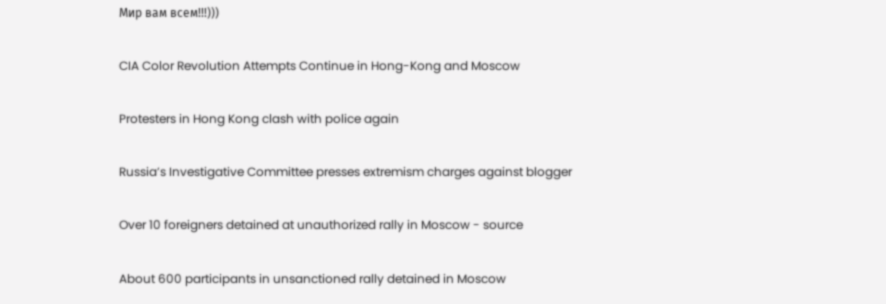Мир вам всем!!!)))

CIA Color Revolution Attempts Continue in Hong-Kong and Moscow

Protesters in Hong Kong clash with police again

Russia’s Investigative Committee presses extremism charges against blogger

Over 10 foreigners detained at unauthorized rally in Moscow - source

About 600 participants in unsanctioned rally detained in Moscow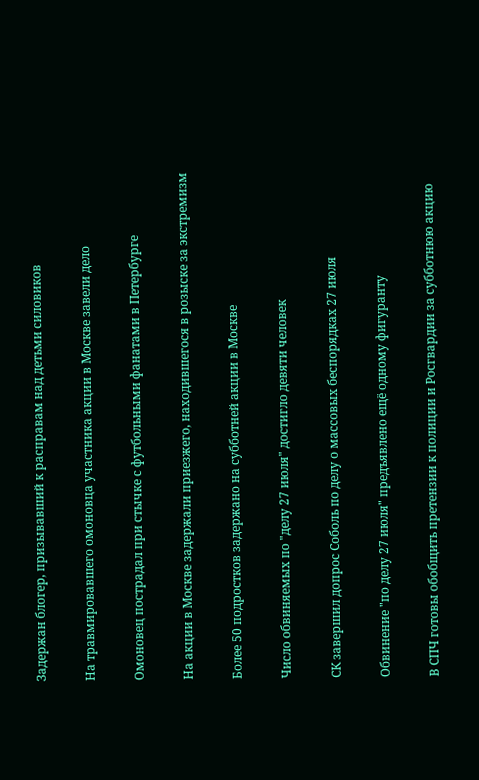Задержан блогер, призывавший к расправам над детьми силовиков

На травмировавшего омоновца участника акции в Москве завели дело

Омоновец пострадал при стычке с футбольными фанатами в Петербурге

На акции в Москве задержали приезжего, находившегося в розыске за экстремизм

Более 50 подростков задержано на субботней акции в Москве

Число обвиняемых по "делу 27 июля" достигло девяти человек

СК завершил допрос Соболь по делу о массовых беспорядках 27 июля

Обвинение "по делу 27 июля" предъявлено ещё одному фигуранту

В СПЧ готовы обобщить претензии к полиции и Росгвардии за субботнюю акцию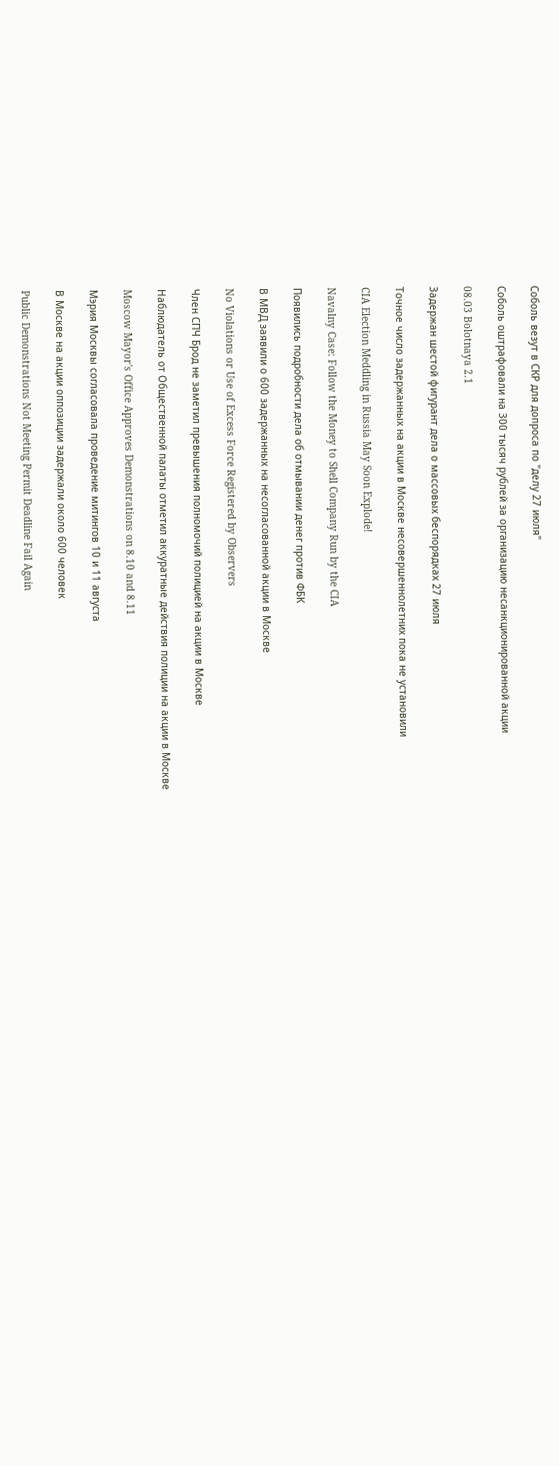Соболь везут в СКР для допроса по "делу 27 июля"

Соболь оштрафовали на 300 тысяч рублей за организацию несанкционированной акции

08.03 Bolotnaya 2.1

Задержан шестой фигурант дела о массовых беспорядках 27 июля

Точное число задержанных на акции в Москве несовершеннолетних пока не установили

CIA Election Meddling in Russia May Soon Explode!

Navalny Case: Follow the Money to Shell Company Run by the CIA

Появились подробности дела об отмывании денег против ФБК

В МВД заявили о 600 задержанных на несогласованной акции в Москве

No Violations or Use of Excess Force Registered by Observers

Член СПЧ Брод не заметил превышения полномочий полицией на акции в Москве

Наблюдатель от Общественной палаты отметил аккуратные действия полиции на акции в Москве

Moscow Mayor's Office Approves Demonstrations on 8.10 and 8.11

Мэрия Москвы согласовала проведение митингов 10 и 11 августа

В Москве на акции оппозиции задержали около 600 человек

Public Demonstrations Not Meeting Permit Deadline Fail Again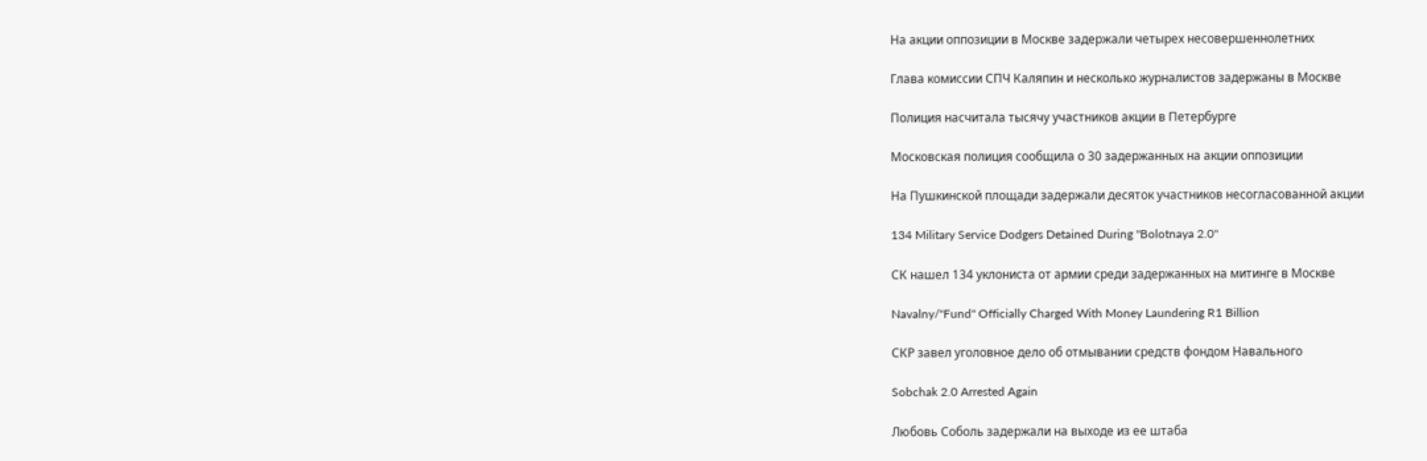На акции оппозиции в Москве задержали четырех несовершеннолетних

Глава комиссии СПЧ Каляпин и несколько журналистов задержаны в Москве

Полиция насчитала тысячу участников акции в Петербурге

Московская полиция сообщила о 30 задержанных на акции оппозиции

На Пушкинской площади задержали десяток участников несогласованной акции

134 Military Service Dodgers Detained During "Bolotnaya 2.0"

СК нашел 134 уклониста от армии среди задержанных на митинге в Москве

Navalny/"Fund" Officially Charged With Money Laundering R1 Billion

СКР завел уголовное дело об отмывании средств фондом Навального

Sobchak 2.0 Arrested Again

Любовь Соболь задержали на выходе из ее штаба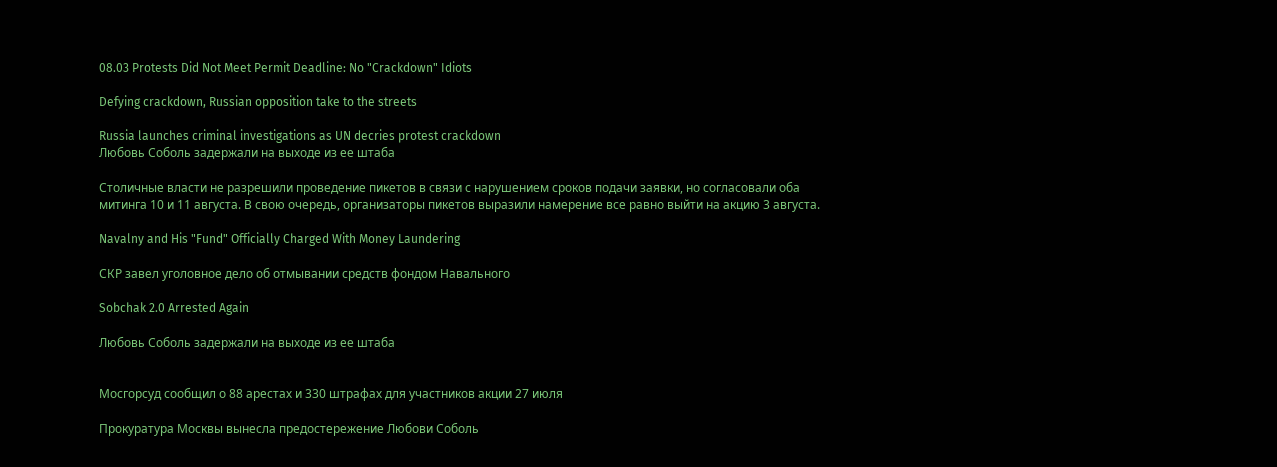08.03 Protests Did Not Meet Permit Deadline: No "Crackdown" Idiots

Defying crackdown, Russian opposition take to the streets

Russia launches criminal investigations as UN decries protest crackdown
Любовь Соболь задержали на выходе из ее штаба

Столичные власти не разрешили проведение пикетов в связи с нарушением сроков подачи заявки, но согласовали оба митинга 10 и 11 августа. В свою очередь, организаторы пикетов выразили намерение все равно выйти на акцию 3 августа.

Navalny and His "Fund" Officially Charged With Money Laundering

СКР завел уголовное дело об отмывании средств фондом Навального

Sobchak 2.0 Arrested Again

Любовь Соболь задержали на выходе из ее штаба


Мосгорсуд сообщил о 88 арестах и 330 штрафах для участников акции 27 июля

Прокуратура Москвы вынесла предостережение Любови Соболь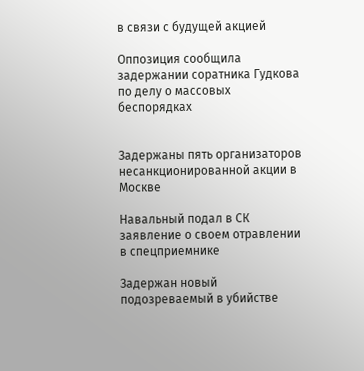в связи с будущей акцией

Оппозиция сообщила задержании соратника Гудкова по делу о массовых беспорядках


Задержаны пять организаторов несанкционированной акции в Москве

Навальный подал в СК заявление о своем отравлении в спецприемнике

Задержан новый подозреваемый в убийстве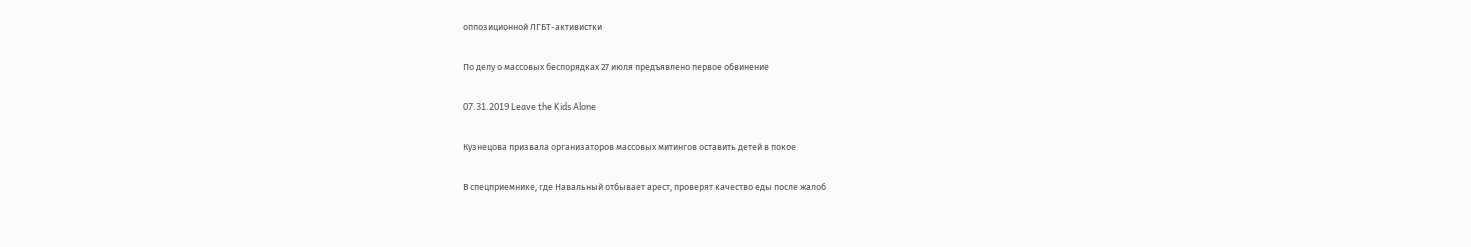оппозиционной ЛГБТ-активистки

По делу о массовых беспорядках 27 июля предъявлено первое обвинение

07.31.2019 Leave the Kids Alone

Кузнецова призвала организаторов массовых митингов оставить детей в покое

В спецприемнике, где Навальный отбывает арест, проверят качество еды после жалоб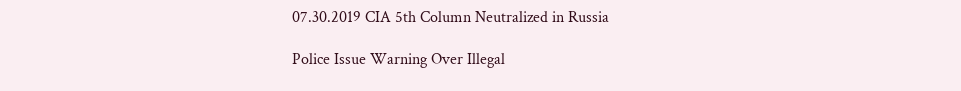07.30.2019 CIA 5th Column Neutralized in Russia

Police Issue Warning Over Illegal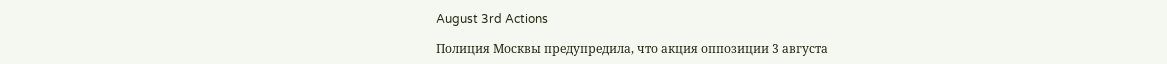August 3rd Actions

Полиция Москвы предупредила, что акция оппозиции 3 августа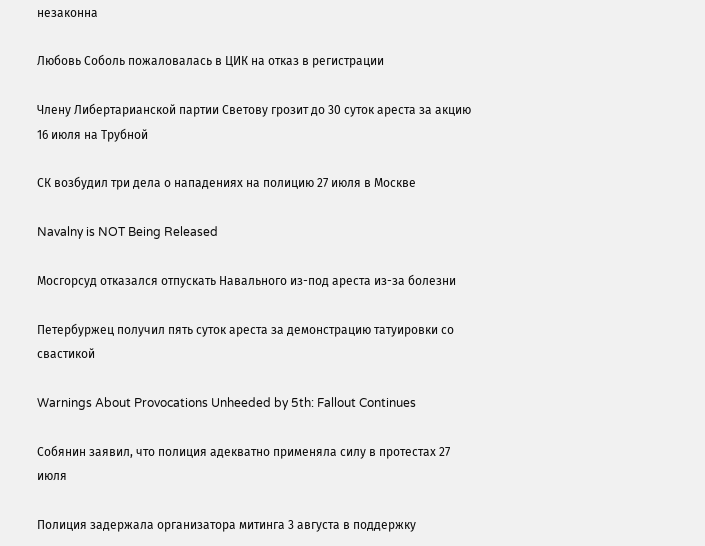незаконна

Любовь Соболь пожаловалась в ЦИК на отказ в регистрации

Члену Либертарианской партии Светову грозит до 30 суток ареста за акцию 16 июля на Трубной

СК возбудил три дела о нападениях на полицию 27 июля в Москве

Navalny is NOT Being Released

Мосгорсуд отказался отпускать Навального из-под ареста из-за болезни

Петербуржец получил пять суток ареста за демонстрацию татуировки со свастикой

Warnings About Provocations Unheeded by 5th: Fallout Continues

Собянин заявил, что полиция адекватно применяла силу в протестах 27 июля

Полиция задержала организатора митинга 3 августа в поддержку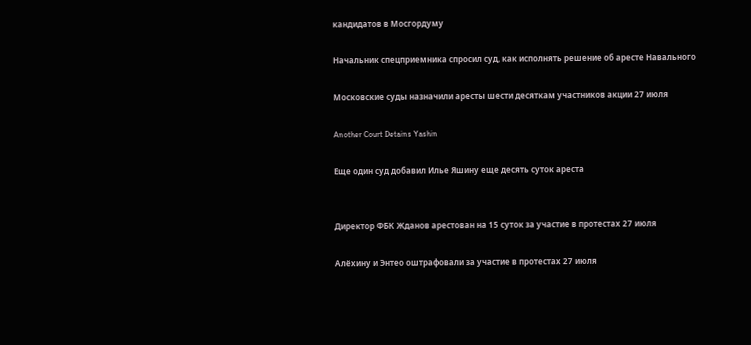кандидатов в Мосгордуму

Начальник спецприемника спросил суд, как исполнять решение об аресте Навального

Московские суды назначили аресты шести десяткам участников акции 27 июля

Another Court Detains Yashin

Еще один суд добавил Илье Яшину еще десять суток ареста


Директор ФБК Жданов арестован на 15 суток за участие в протестах 27 июля

Алёхину и Энтео оштрафовали за участие в протестах 27 июля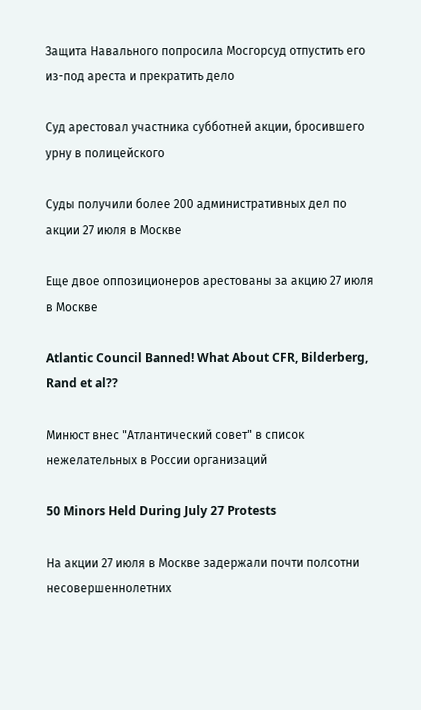Защита Навального попросила Мосгорсуд отпустить его из-под ареста и прекратить дело

Суд арестовал участника субботней акции, бросившего урну в полицейского

Суды получили более 200 административных дел по акции 27 июля в Москве

Еще двое оппозиционеров арестованы за акцию 27 июля в Москве

Atlantic Council Banned! What About CFR, Bilderberg, Rand et al??

Минюст внес "Атлантический совет" в список нежелательных в России организаций

50 Minors Held During July 27 Protests

На акции 27 июля в Москве задержали почти полсотни несовершеннолетних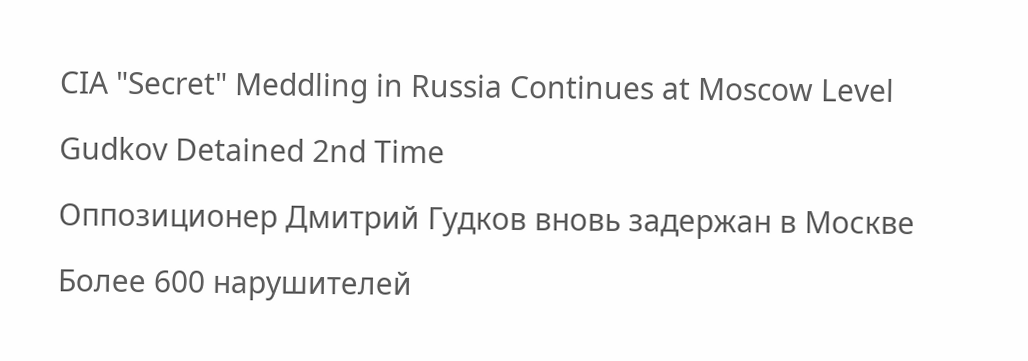CIA "Secret" Meddling in Russia Continues at Moscow Level

Gudkov Detained 2nd Time

Оппозиционер Дмитрий Гудков вновь задержан в Москве

Более 600 нарушителей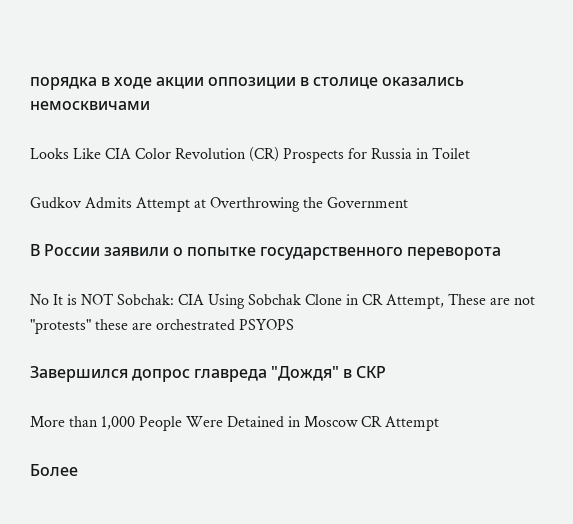порядка в ходе акции оппозиции в столице оказались немосквичами

Looks Like CIA Color Revolution (CR) Prospects for Russia in Toilet

Gudkov Admits Attempt at Overthrowing the Government

В России заявили о попытке государственного переворота

No It is NOT Sobchak: CIA Using Sobchak Clone in CR Attempt, These are not "protests" these are orchestrated PSYOPS

Завершился допрос главреда "Дождя" в СКР

More than 1,000 People Were Detained in Moscow CR Attempt

Более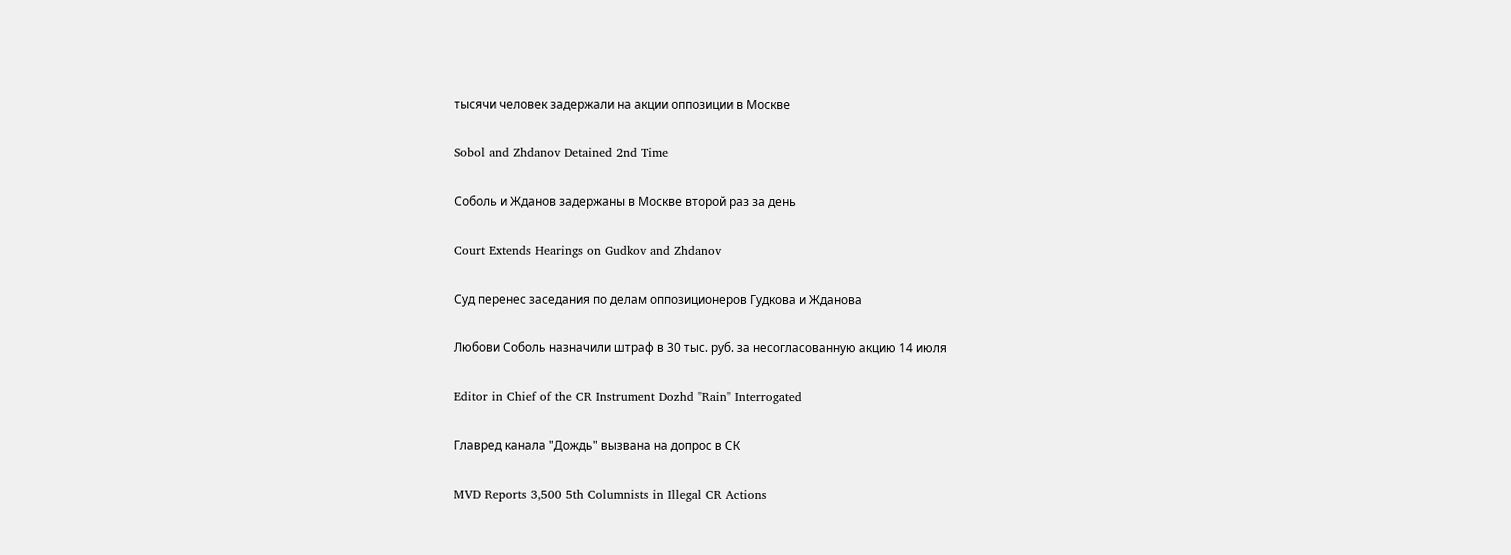тысячи человек задержали на акции оппозиции в Москве

Sobol and Zhdanov Detained 2nd Time

Соболь и Жданов задержаны в Москве второй раз за день

Court Extends Hearings on Gudkov and Zhdanov

Суд перенес заседания по делам оппозиционеров Гудкова и Жданова

Любови Соболь назначили штраф в 30 тыс. руб. за несогласованную акцию 14 июля

Editor in Chief of the CR Instrument Dozhd "Rain" Interrogated

Главред канала "Дождь" вызвана на допрос в СК

MVD Reports 3,500 5th Columnists in Illegal CR Actions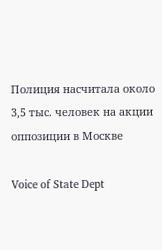Полиция насчитала около 3,5 тыс. человек на акции оппозиции в Москве

Voice of State Dept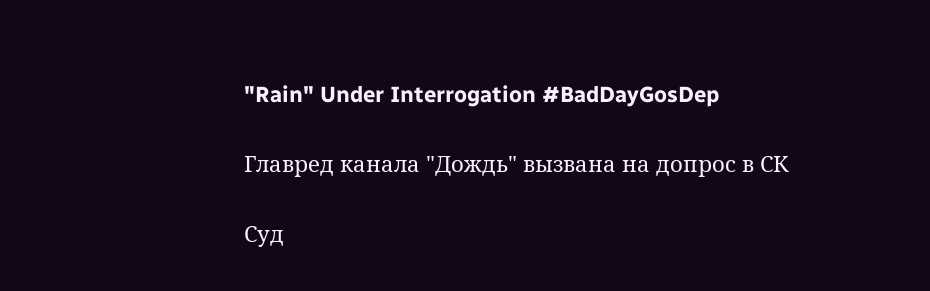"Rain" Under Interrogation #BadDayGosDep

Главред канала "Дождь" вызвана на допрос в СК

Суд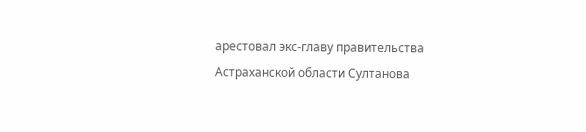арестовал экс-главу правительства Астраханской области Султанова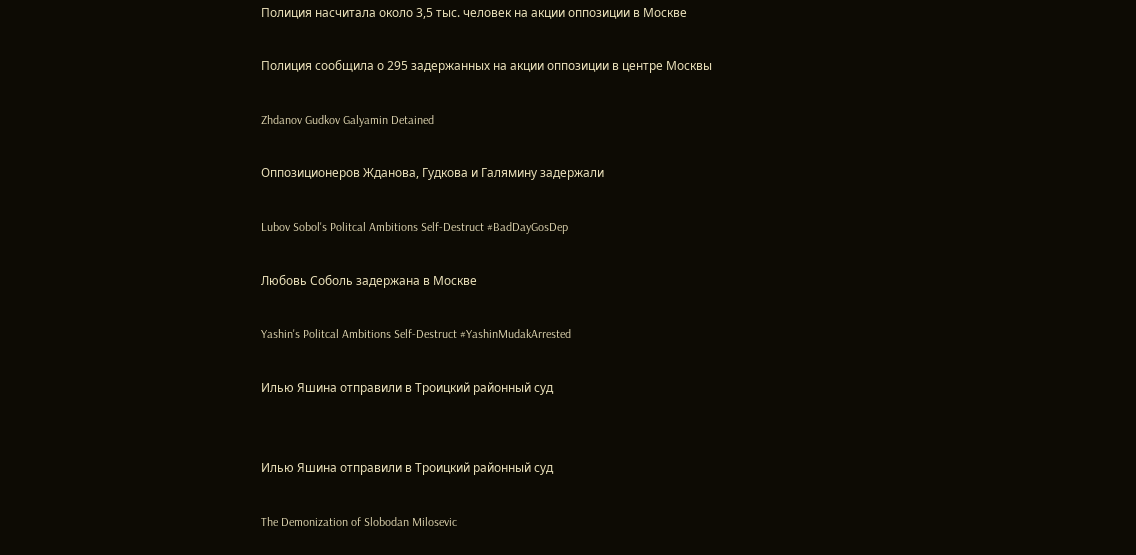Полиция насчитала около 3,5 тыс. человек на акции оппозиции в Москве

Полиция сообщила о 295 задержанных на акции оппозиции в центре Москвы

Zhdanov Gudkov Galyamin Detained

Оппозиционеров Жданова, Гудкова и Галямину задержали

Lubov Sobol's Politcal Ambitions Self-Destruct #BadDayGosDep

Любовь Соболь задержана в Москве

Yashin's Politcal Ambitions Self-Destruct #YashinMudakArrested

Илью Яшина отправили в Троицкий районный суд


Илью Яшина отправили в Троицкий районный суд

The Demonization of Slobodan Milosevic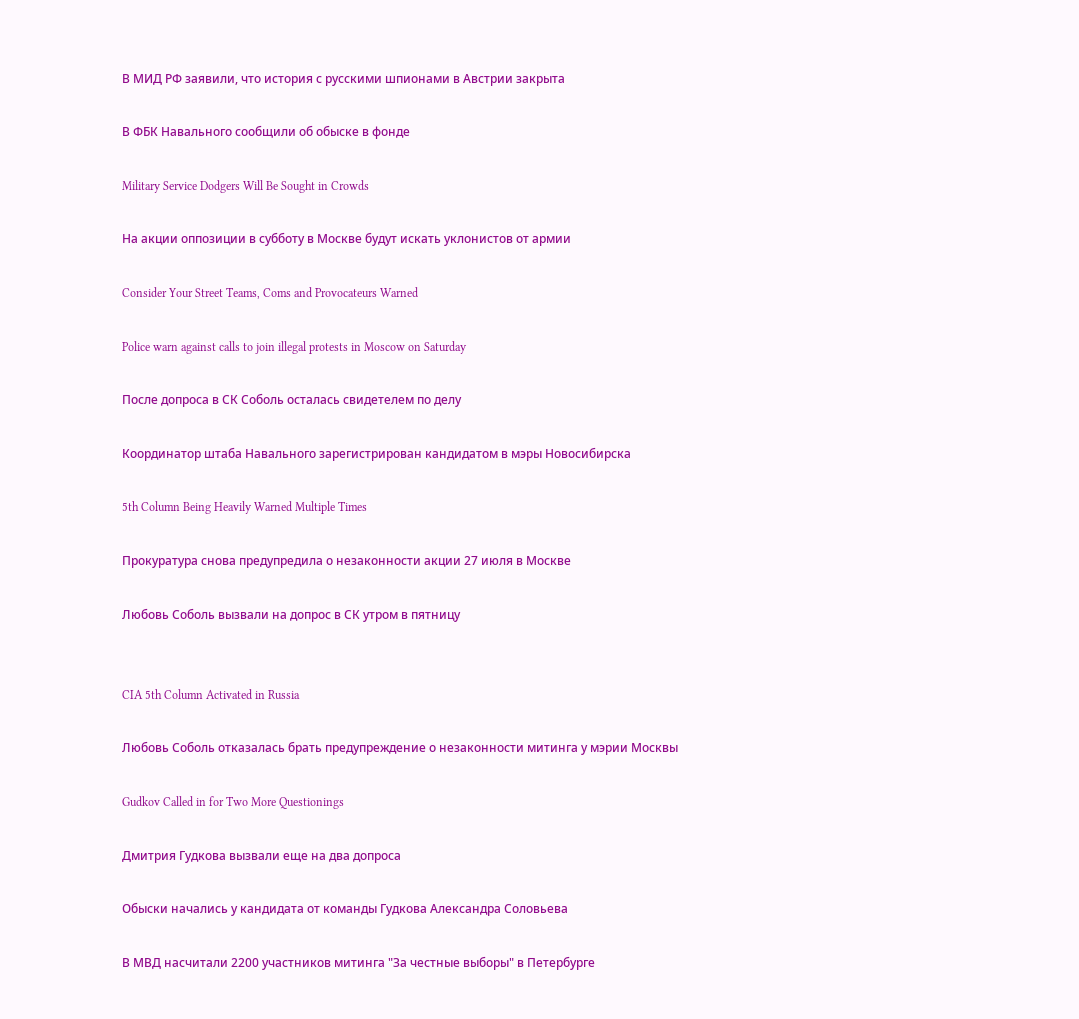В МИД РФ заявили, что история с русскими шпионами в Австрии закрыта

В ФБК Навального сообщили об обыске в фонде

Military Service Dodgers Will Be Sought in Crowds

На акции оппозиции в субботу в Москве будут искать уклонистов от армии

Consider Your Street Teams, Coms and Provocateurs Warned

Police warn against calls to join illegal protests in Moscow on Saturday

После допроса в СК Соболь осталась свидетелем по делу

Координатор штаба Навального зарегистрирован кандидатом в мэры Новосибирска

5th Column Being Heavily Warned Multiple Times

Прокуратура снова предупредила о незаконности акции 27 июля в Москве

Любовь Соболь вызвали на допрос в СК утром в пятницу


CIA 5th Column Activated in Russia

Любовь Соболь отказалась брать предупреждение о незаконности митинга у мэрии Москвы

Gudkov Called in for Two More Questionings

Дмитрия Гудкова вызвали еще на два допроса

Обыски начались у кандидата от команды Гудкова Александра Соловьева

В МВД насчитали 2200 участников митинга "За честные выборы" в Петербурге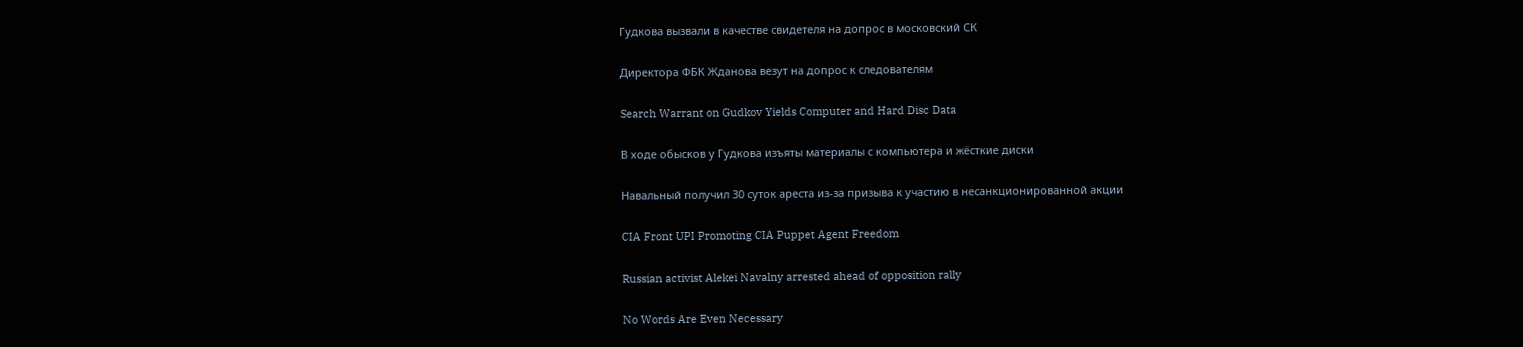Гудкова вызвали в качестве свидетеля на допрос в московский СК

Директора ФБК Жданова везут на допрос к следователям

Search Warrant on Gudkov Yields Computer and Hard Disc Data

В ходе обысков у Гудкова изъяты материалы с компьютера и жёсткие диски

Навальный получил 30 суток ареста из-за призыва к участию в несанкционированной акции

CIA Front UPI Promoting CIA Puppet Agent Freedom

Russian activist Alekei Navalny arrested ahead of opposition rally

No Words Are Even Necessary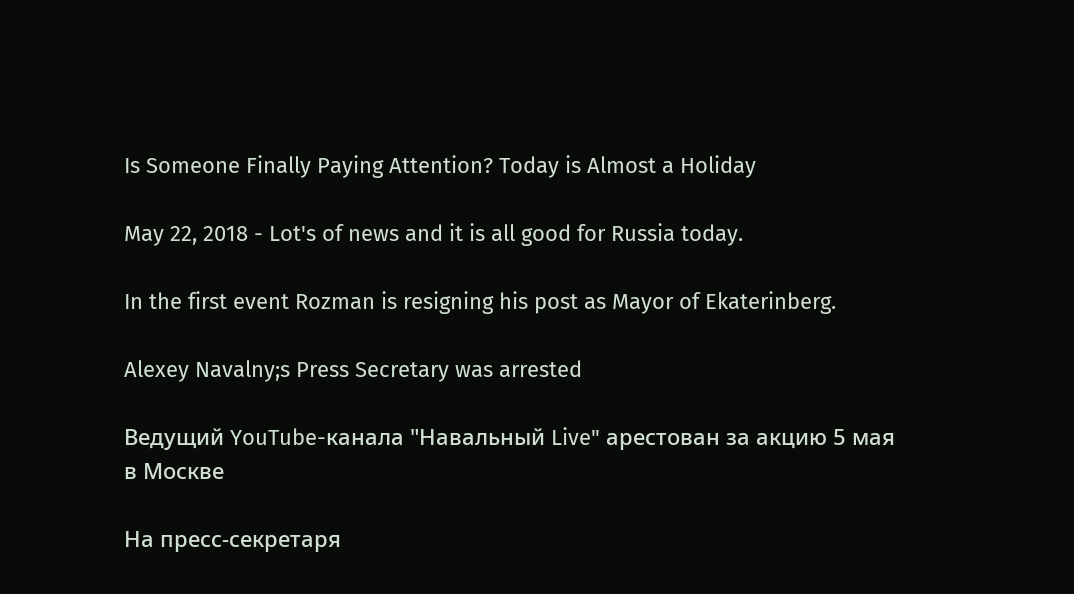Is Someone Finally Paying Attention? Today is Almost a Holiday

May 22, 2018 - Lot's of news and it is all good for Russia today.

In the first event Rozman is resigning his post as Mayor of Ekaterinberg.

Alexey Navalny;s Press Secretary was arrested

Ведущий YouTube-канала "Навальный Live" арестован за акцию 5 мая в Москве

На пресс-секретаря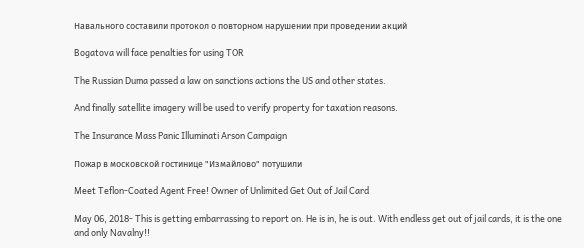Навального составили протокол о повторном нарушении при проведении акций

Bogatova will face penalties for using TOR

The Russian Duma passed a law on sanctions actions the US and other states.

And finally satellite imagery will be used to verify property for taxation reasons.

The Insurance Mass Panic Illuminati Arson Campaign

Пожар в московской гостинице "Измайлово" потушили

Meet Teflon-Coated Agent Free! Owner of Unlimited Get Out of Jail Card

May 06, 2018- This is getting embarrassing to report on. He is in, he is out. With endless get out of jail cards, it is the one and only Navalny!!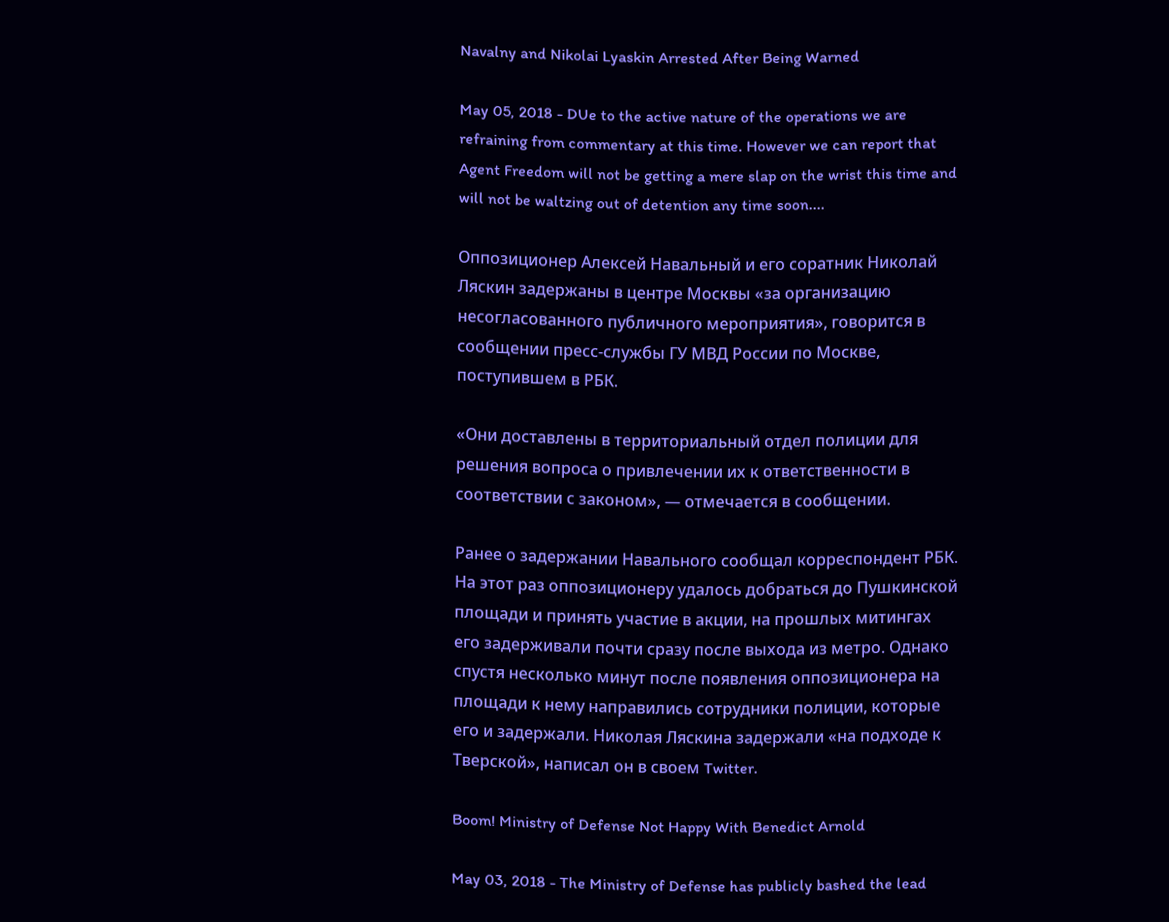Navalny and Nikolai Lyaskin Arrested After Being Warned

May 05, 2018 - DUe to the active nature of the operations we are refraining from commentary at this time. However we can report that Agent Freedom will not be getting a mere slap on the wrist this time and will not be waltzing out of detention any time soon....

Оппозиционер Алексей Навальный и его соратник Николай Ляскин задержаны в центре Москвы «за организацию несогласованного публичного мероприятия», говорится в сообщении пресс-службы ГУ МВД России по Москве, поступившем в РБК.

«Они доставлены в территориальный отдел полиции для решения вопроса о привлечении их к ответственности в соответствии с законом», — отмечается в сообщении.

Ранее о задержании Навального сообщал корреспондент РБК. На этот раз оппозиционеру удалось добраться до Пушкинской площади и принять участие в акции, на прошлых митингах его задерживали почти сразу после выхода из метро. Однако спустя несколько минут после появления оппозиционера на площади к нему направились сотрудники полиции, которые его и задержали. Николая Ляскина задержали «на подходе к Тверской», написал он в своем Twitter.

Boom! Ministry of Defense Not Happy With Benedict Arnold

May 03, 2018 - The Ministry of Defense has publicly bashed the lead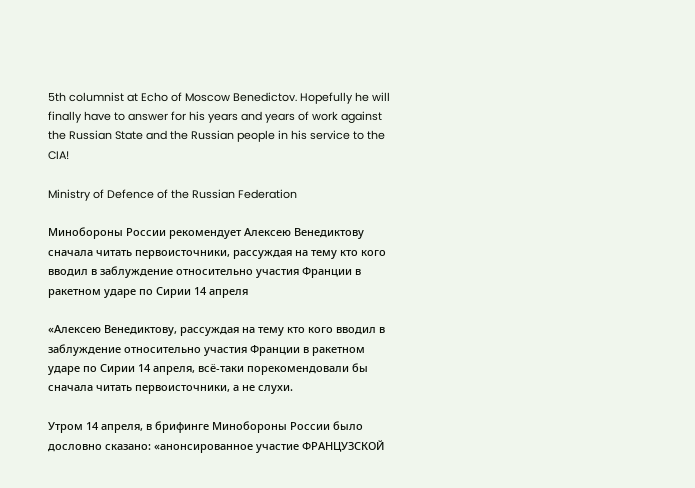5th columnist at Echo of Moscow Benedictov. Hopefully he will finally have to answer for his years and years of work against the Russian State and the Russian people in his service to the CIA!

Ministry of Defence of the Russian Federation

Минобороны России рекомендует Алексею Венедиктову сначала читать первоисточники, рассуждая на тему кто кого вводил в заблуждение относительно участия Франции в ракетном ударе по Сирии 14 апреля

«Алексею Венедиктову, рассуждая на тему кто кого вводил в заблуждение относительно участия Франции в ракетном ударе по Сирии 14 апреля, всё-таки порекомендовали бы сначала читать первоисточники, а не слухи.

Утром 14 апреля, в брифинге Минобороны России было дословно сказано: «анонсированное участие ФРАНЦУЗСКОЙ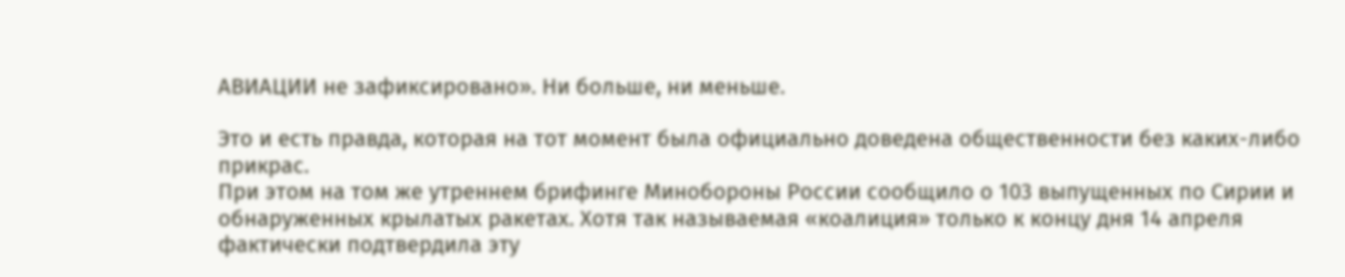АВИАЦИИ не зафиксировано». Ни больше, ни меньше.

Это и есть правда, которая на тот момент была официально доведена общественности без каких-либо прикрас.
При этом на том же утреннем брифинге Минобороны России сообщило о 103 выпущенных по Сирии и обнаруженных крылатых ракетах. Хотя так называемая «коалиция» только к концу дня 14 апреля фактически подтвердила эту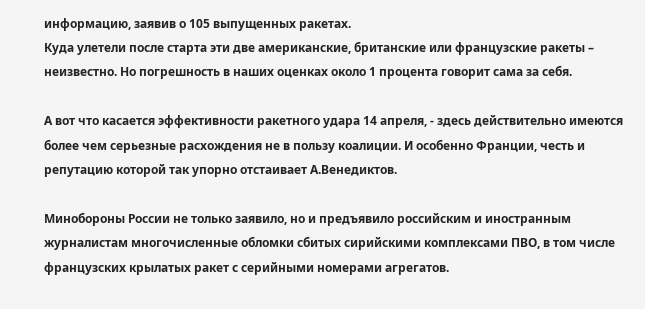информацию, заявив о 105 выпущенных ракетах.
Куда улетели после старта эти две американские, британские или французские ракеты – неизвестно. Но погрешность в наших оценках около 1 процента говорит сама за себя.

А вот что касается эффективности ракетного удара 14 апреля, - здесь действительно имеются более чем серьезные расхождения не в пользу коалиции. И особенно Франции, честь и репутацию которой так упорно отстаивает А.Венедиктов.

Минобороны России не только заявило, но и предъявило российским и иностранным журналистам многочисленные обломки сбитых сирийскими комплексами ПВО, в том числе французских крылатых ракет с серийными номерами агрегатов.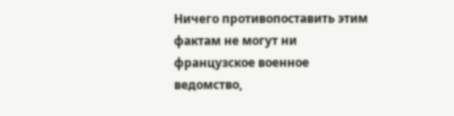Ничего противопоставить этим фактам не могут ни французское военное ведомство,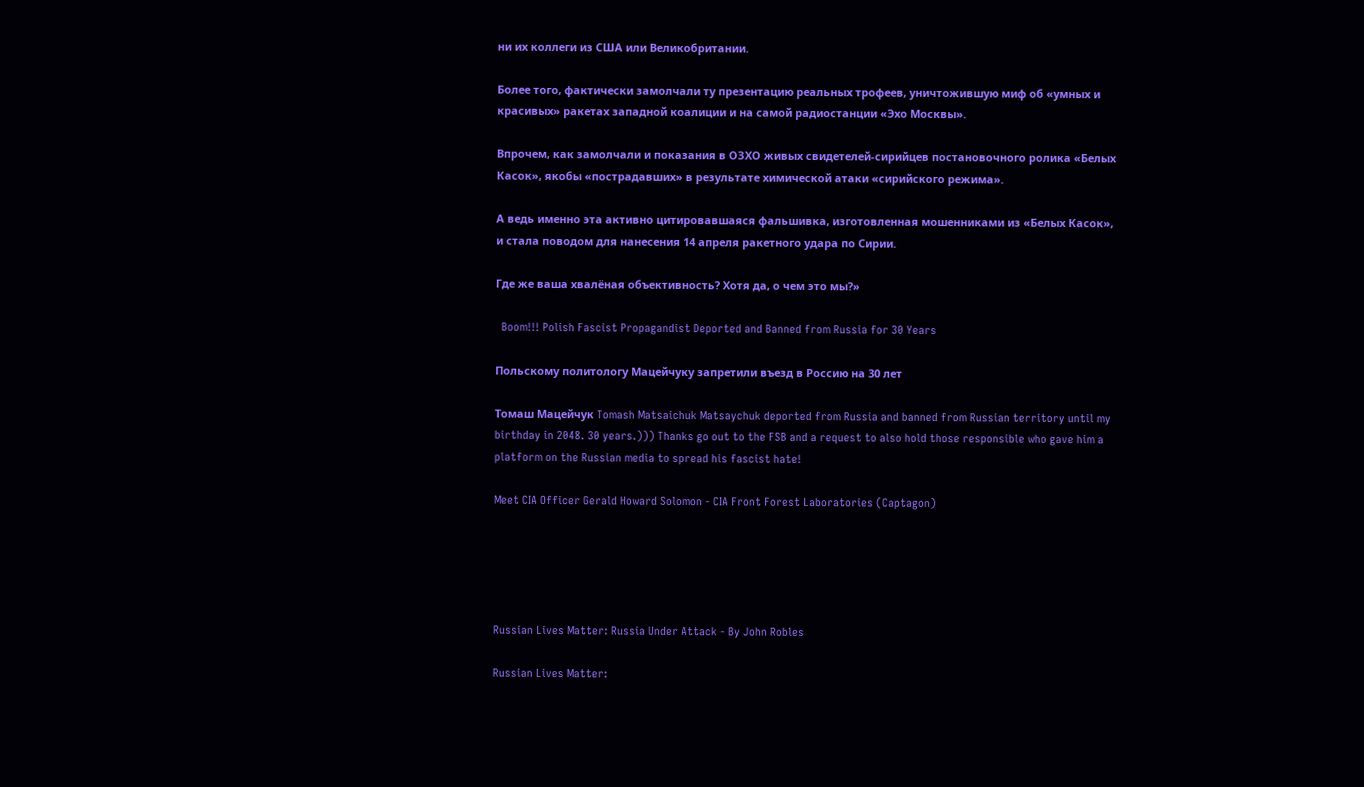ни их коллеги из США или Великобритании.

Более того, фактически замолчали ту презентацию реальных трофеев, уничтожившую миф об «умных и красивых» ракетах западной коалиции и на самой радиостанции «Эхо Москвы».

Впрочем, как замолчали и показания в ОЗХО живых свидетелей-сирийцев постановочного ролика «Белых Касок», якобы «пострадавших» в результате химической атаки «сирийского режима».

А ведь именно эта активно цитировавшаяся фальшивка, изготовленная мошенниками из «Белых Касок», и стала поводом для нанесения 14 апреля ракетного удара по Сирии.

Где же ваша хвалёная объективность? Хотя да, о чем это мы?»

  Boom!!! Polish Fascist Propagandist Deported and Banned from Russia for 30 Years

Польскому политологу Мацейчуку запретили въезд в Россию на 30 лет

Томаш Мацейчук Tomash Matsaichuk Matsaychuk deported from Russia and banned from Russian territory until my birthday in 2048. 30 years.))) Thanks go out to the FSB and a request to also hold those responsible who gave him a platform on the Russian media to spread his fascist hate!

Meet CIA Officer Gerald Howard Solomon - CIA Front Forest Laboratories (Captagon)





Russian Lives Matter: Russia Under Attack - By John Robles

Russian Lives Matter: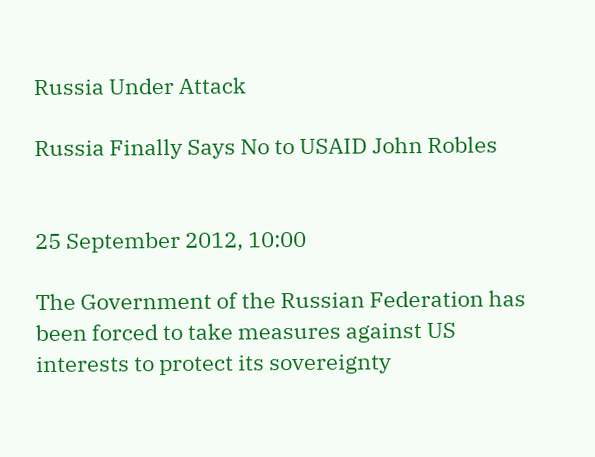Russia Under Attack

Russia Finally Says No to USAID John Robles


25 September 2012, 10:00

The Government of the Russian Federation has been forced to take measures against US interests to protect its sovereignty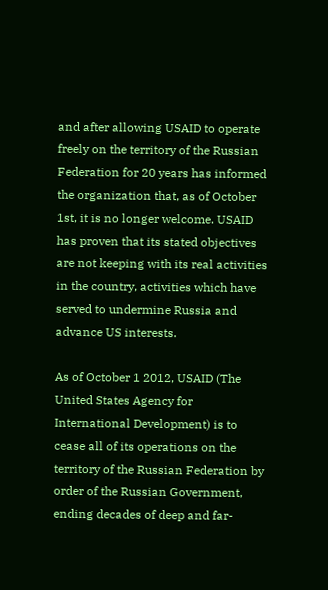and after allowing USAID to operate freely on the territory of the Russian Federation for 20 years has informed the organization that, as of October 1st, it is no longer welcome. USAID has proven that its stated objectives are not keeping with its real activities in the country, activities which have served to undermine Russia and advance US interests.

As of October 1 2012, USAID (The United States Agency for International Development) is to cease all of its operations on the territory of the Russian Federation by order of the Russian Government, ending decades of deep and far-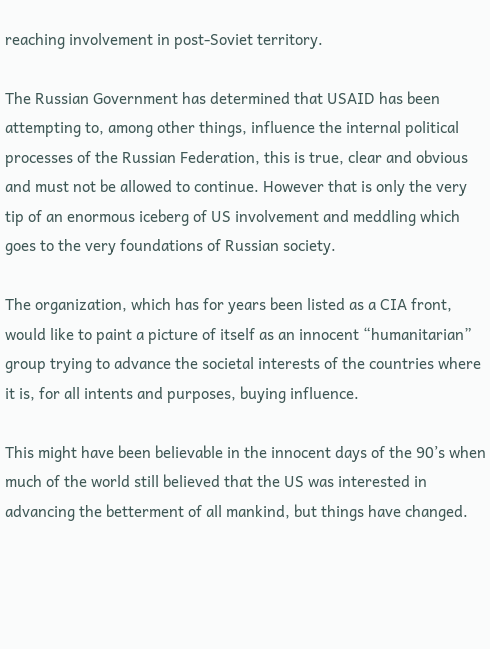reaching involvement in post-Soviet territory.

The Russian Government has determined that USAID has been attempting to, among other things, influence the internal political processes of the Russian Federation, this is true, clear and obvious and must not be allowed to continue. However that is only the very tip of an enormous iceberg of US involvement and meddling which goes to the very foundations of Russian society.

The organization, which has for years been listed as a CIA front, would like to paint a picture of itself as an innocent “humanitarian” group trying to advance the societal interests of the countries where it is, for all intents and purposes, buying influence.

This might have been believable in the innocent days of the 90’s when much of the world still believed that the US was interested in advancing the betterment of all mankind, but things have changed.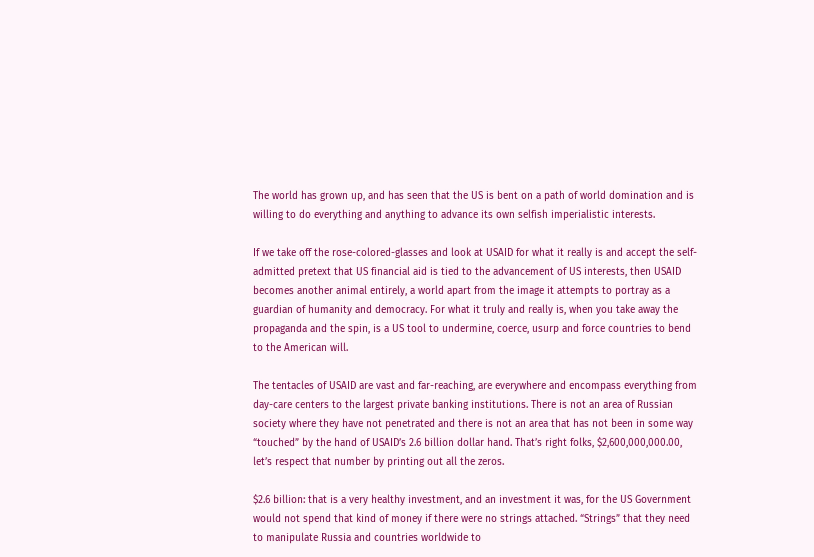The world has grown up, and has seen that the US is bent on a path of world domination and is willing to do everything and anything to advance its own selfish imperialistic interests.

If we take off the rose-colored-glasses and look at USAID for what it really is and accept the self-admitted pretext that US financial aid is tied to the advancement of US interests, then USAID becomes another animal entirely, a world apart from the image it attempts to portray as a guardian of humanity and democracy. For what it truly and really is, when you take away the propaganda and the spin, is a US tool to undermine, coerce, usurp and force countries to bend to the American will.

The tentacles of USAID are vast and far-reaching, are everywhere and encompass everything from day-care centers to the largest private banking institutions. There is not an area of Russian society where they have not penetrated and there is not an area that has not been in some way “touched” by the hand of USAID’s 2.6 billion dollar hand. That’s right folks, $2,600,000,000.00, let’s respect that number by printing out all the zeros.

$2.6 billion: that is a very healthy investment, and an investment it was, for the US Government would not spend that kind of money if there were no strings attached. “Strings” that they need to manipulate Russia and countries worldwide to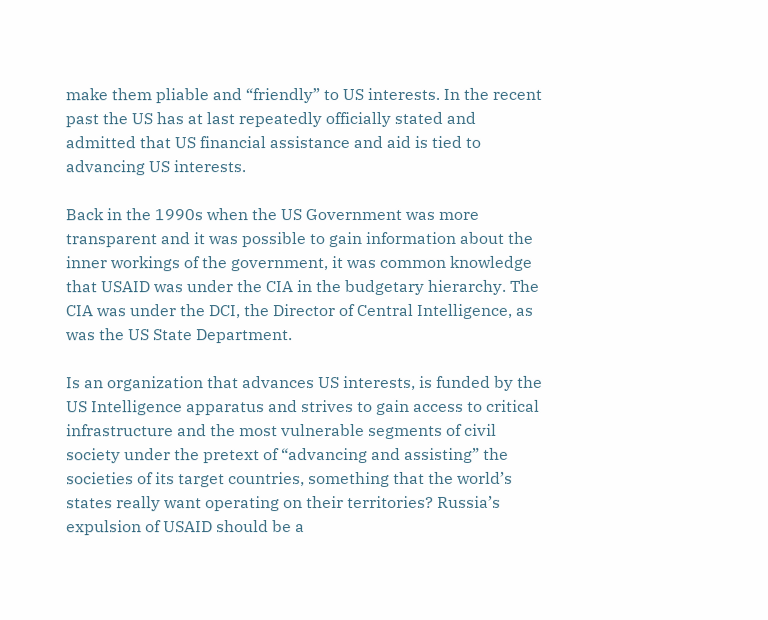make them pliable and “friendly” to US interests. In the recent past the US has at last repeatedly officially stated and admitted that US financial assistance and aid is tied to advancing US interests.

Back in the 1990s when the US Government was more transparent and it was possible to gain information about the inner workings of the government, it was common knowledge that USAID was under the CIA in the budgetary hierarchy. The CIA was under the DCI, the Director of Central Intelligence, as was the US State Department.

Is an organization that advances US interests, is funded by the US Intelligence apparatus and strives to gain access to critical infrastructure and the most vulnerable segments of civil society under the pretext of “advancing and assisting” the societies of its target countries, something that the world’s states really want operating on their territories? Russia’s expulsion of USAID should be a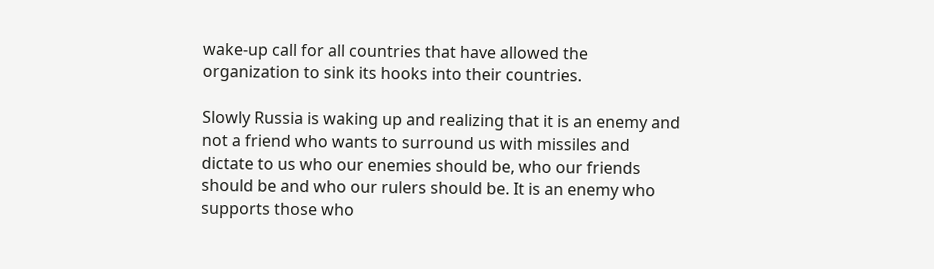wake-up call for all countries that have allowed the organization to sink its hooks into their countries.

Slowly Russia is waking up and realizing that it is an enemy and not a friend who wants to surround us with missiles and dictate to us who our enemies should be, who our friends should be and who our rulers should be. It is an enemy who supports those who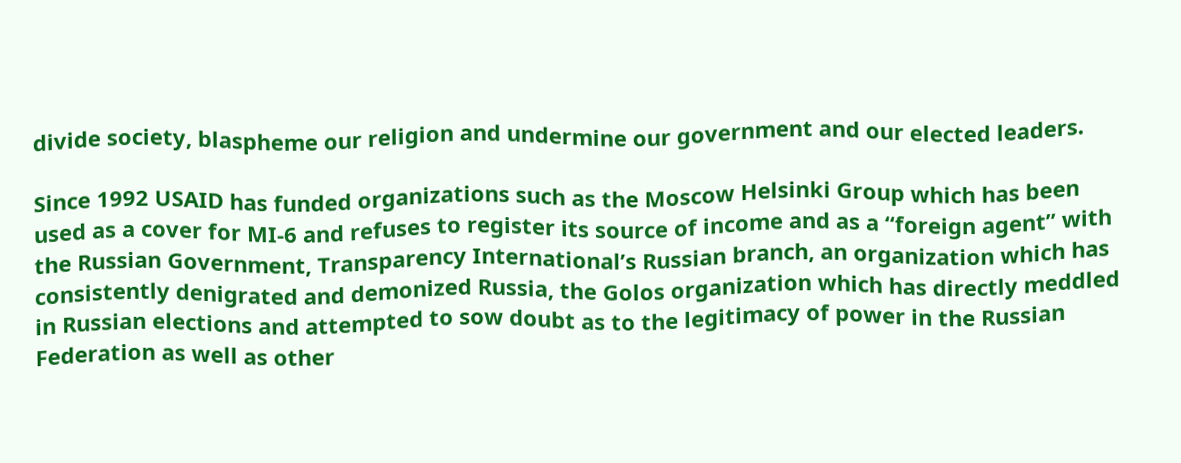divide society, blaspheme our religion and undermine our government and our elected leaders.

Since 1992 USAID has funded organizations such as the Moscow Helsinki Group which has been used as a cover for MI-6 and refuses to register its source of income and as a “foreign agent” with the Russian Government, Transparency International’s Russian branch, an organization which has consistently denigrated and demonized Russia, the Golos organization which has directly meddled in Russian elections and attempted to sow doubt as to the legitimacy of power in the Russian Federation as well as other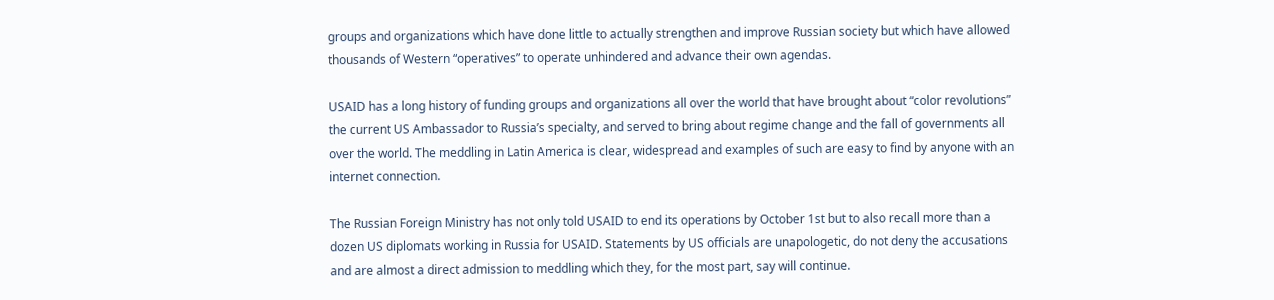groups and organizations which have done little to actually strengthen and improve Russian society but which have allowed thousands of Western “operatives” to operate unhindered and advance their own agendas.

USAID has a long history of funding groups and organizations all over the world that have brought about “color revolutions” the current US Ambassador to Russia’s specialty, and served to bring about regime change and the fall of governments all over the world. The meddling in Latin America is clear, widespread and examples of such are easy to find by anyone with an internet connection.

The Russian Foreign Ministry has not only told USAID to end its operations by October 1st but to also recall more than a dozen US diplomats working in Russia for USAID. Statements by US officials are unapologetic, do not deny the accusations and are almost a direct admission to meddling which they, for the most part, say will continue.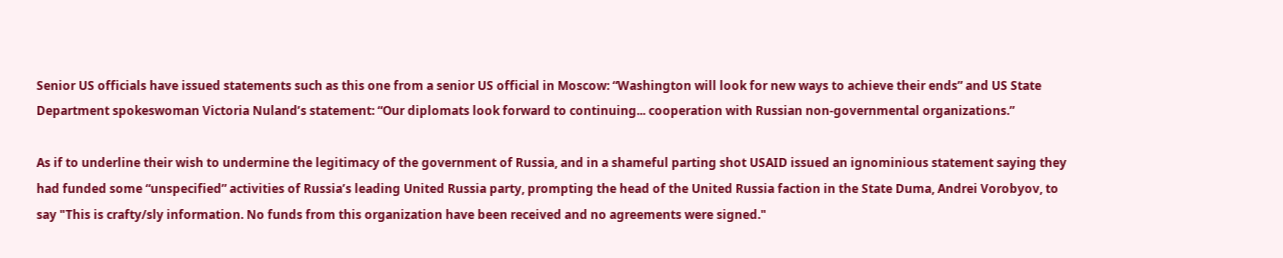Senior US officials have issued statements such as this one from a senior US official in Moscow: “Washington will look for new ways to achieve their ends” and US State Department spokeswoman Victoria Nuland’s statement: “Our diplomats look forward to continuing... cooperation with Russian non-governmental organizations.”

As if to underline their wish to undermine the legitimacy of the government of Russia, and in a shameful parting shot USAID issued an ignominious statement saying they had funded some “unspecified” activities of Russia’s leading United Russia party, prompting the head of the United Russia faction in the State Duma, Andrei Vorobyov, to say "This is crafty/sly information. No funds from this organization have been received and no agreements were signed."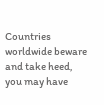Countries worldwide beware and take heed, you may have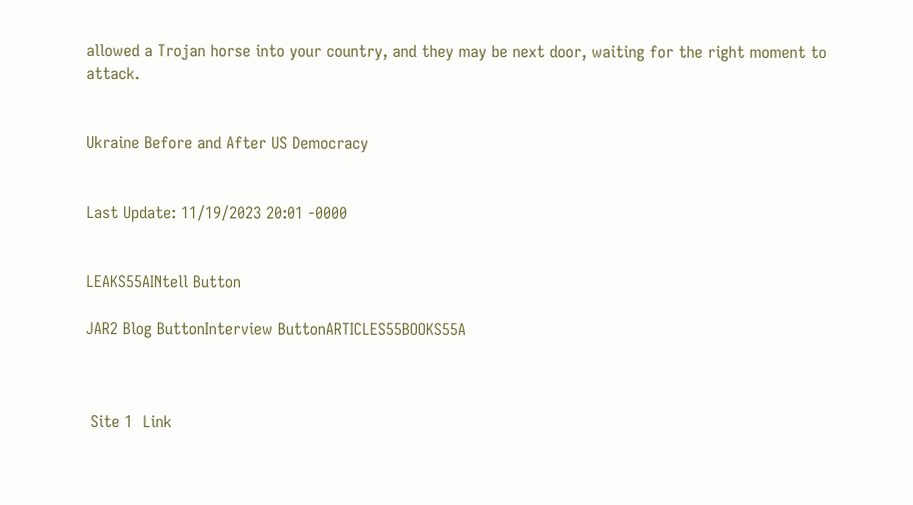allowed a Trojan horse into your country, and they may be next door, waiting for the right moment to attack.


Ukraine Before and After US Democracy


Last Update: 11/19/2023 20:01 -0000


LEAKS55AINtell Button

JAR2 Blog ButtonInterview ButtonARTICLES55BOOKS55A



 Site 1  Link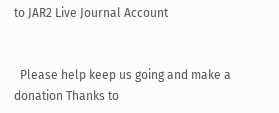to JAR2 Live Journal Account


  Please help keep us going and make a donation Thanks to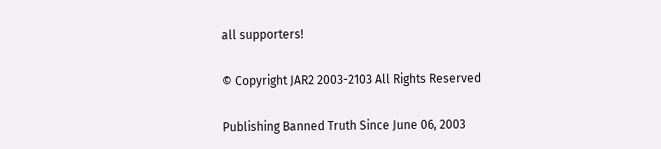all supporters!

© Copyright JAR2 2003-2103 All Rights Reserved

Publishing Banned Truth Since June 06, 2003